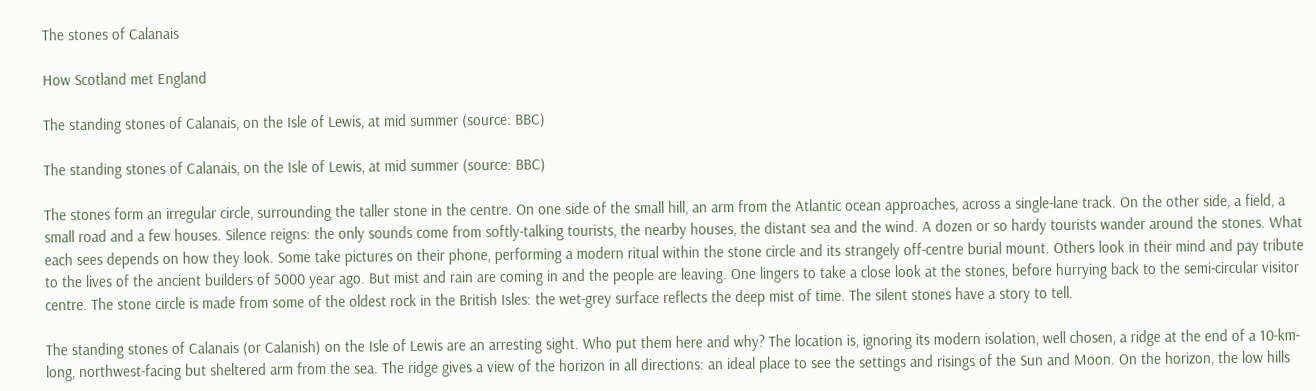The stones of Calanais

How Scotland met England

The standing stones of Calanais, on the Isle of Lewis, at mid summer (source: BBC)

The standing stones of Calanais, on the Isle of Lewis, at mid summer (source: BBC)

The stones form an irregular circle, surrounding the taller stone in the centre. On one side of the small hill, an arm from the Atlantic ocean approaches, across a single-lane track. On the other side, a field, a small road and a few houses. Silence reigns: the only sounds come from softly-talking tourists, the nearby houses, the distant sea and the wind. A dozen or so hardy tourists wander around the stones. What each sees depends on how they look. Some take pictures on their phone, performing a modern ritual within the stone circle and its strangely off-centre burial mount. Others look in their mind and pay tribute to the lives of the ancient builders of 5000 year ago. But mist and rain are coming in and the people are leaving. One lingers to take a close look at the stones, before hurrying back to the semi-circular visitor centre. The stone circle is made from some of the oldest rock in the British Isles: the wet-grey surface reflects the deep mist of time. The silent stones have a story to tell.

The standing stones of Calanais (or Calanish) on the Isle of Lewis are an arresting sight. Who put them here and why? The location is, ignoring its modern isolation, well chosen, a ridge at the end of a 10-km-long, northwest-facing but sheltered arm from the sea. The ridge gives a view of the horizon in all directions: an ideal place to see the settings and risings of the Sun and Moon. On the horizon, the low hills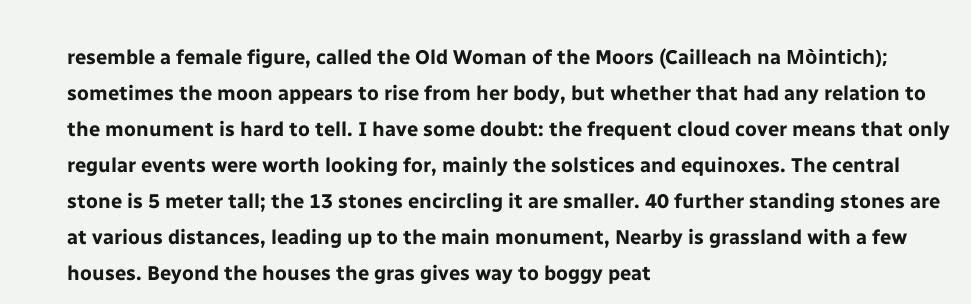resemble a female figure, called the Old Woman of the Moors (Cailleach na Mòintich); sometimes the moon appears to rise from her body, but whether that had any relation to the monument is hard to tell. I have some doubt: the frequent cloud cover means that only regular events were worth looking for, mainly the solstices and equinoxes. The central stone is 5 meter tall; the 13 stones encircling it are smaller. 40 further standing stones are at various distances, leading up to the main monument, Nearby is grassland with a few houses. Beyond the houses the gras gives way to boggy peat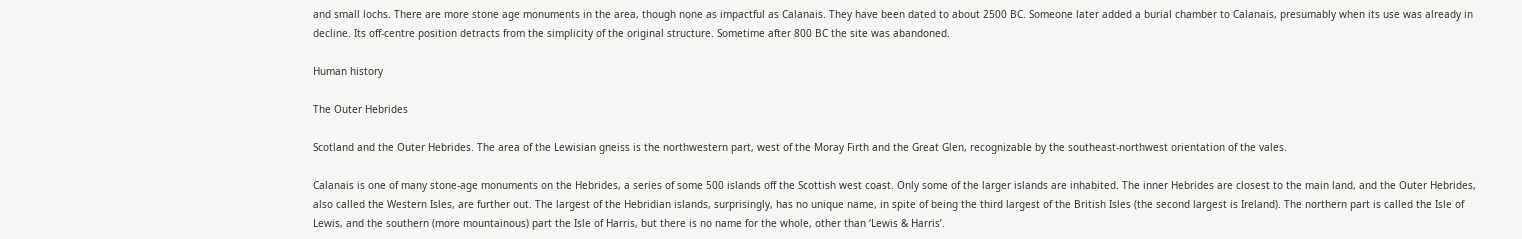and small lochs. There are more stone age monuments in the area, though none as impactful as Calanais. They have been dated to about 2500 BC. Someone later added a burial chamber to Calanais, presumably when its use was already in decline. Its off-centre position detracts from the simplicity of the original structure. Sometime after 800 BC the site was abandoned.

Human history

The Outer Hebrides

Scotland and the Outer Hebrides. The area of the Lewisian gneiss is the northwestern part, west of the Moray Firth and the Great Glen, recognizable by the southeast-northwest orientation of the vales.

Calanais is one of many stone-age monuments on the Hebrides, a series of some 500 islands off the Scottish west coast. Only some of the larger islands are inhabited. The inner Hebrides are closest to the main land, and the Outer Hebrides, also called the Western Isles, are further out. The largest of the Hebridian islands, surprisingly, has no unique name, in spite of being the third largest of the British Isles (the second largest is Ireland). The northern part is called the Isle of Lewis, and the southern (more mountainous) part the Isle of Harris, but there is no name for the whole, other than ‘Lewis & Harris’.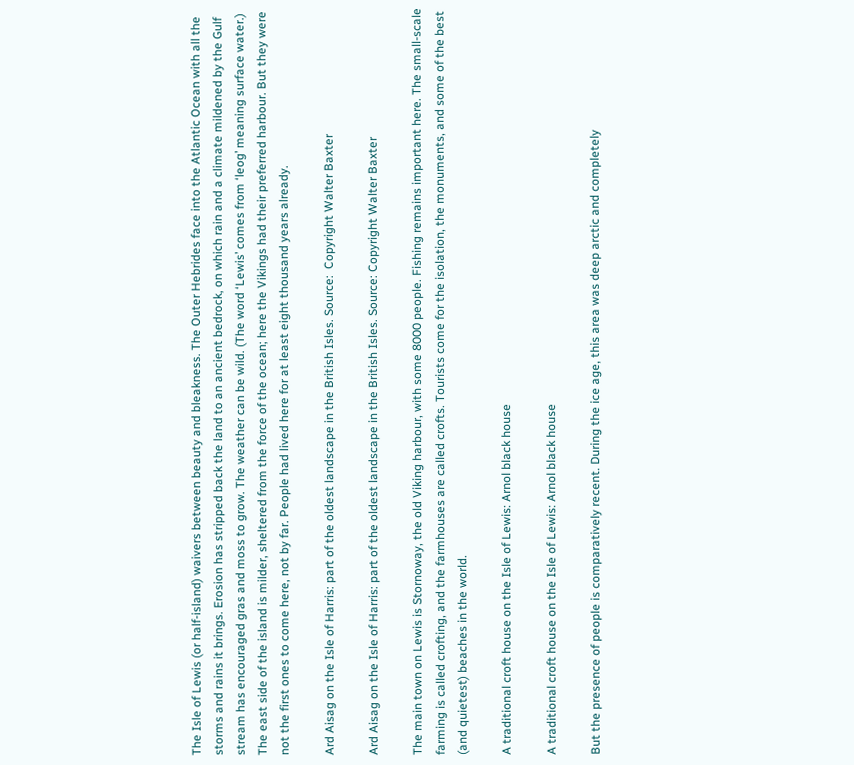The Isle of Lewis (or half-island) waivers between beauty and bleakness. The Outer Hebrides face into the Atlantic Ocean with all the storms and rains it brings. Erosion has stripped back the land to an ancient bedrock, on which rain and a climate mildened by the Gulf stream has encouraged gras and moss to grow. The weather can be wild. (The word ‘Lewis’ comes from ‘leog’ meaning surface water.) The east side of the island is milder, sheltered from the force of the ocean; here the Vikings had their preferred harbour. But they were not the first ones to come here, not by far. People had lived here for at least eight thousand years already.

Ard Aisag on the Isle of Harris: part of the oldest landscape in the British Isles. Source:  Copyright Walter Baxter

Ard Aisag on the Isle of Harris: part of the oldest landscape in the British Isles. Source: Copyright Walter Baxter

The main town on Lewis is Stornoway, the old Viking harbour, with some 8000 people. Fishing remains important here. The small-scale farming is called crofting, and the farmhouses are called crofts. Tourists come for the isolation, the monuments, and some of the best (and quietest) beaches in the world.

A traditional croft house on the Isle of Lewis: Arnol black house

A traditional croft house on the Isle of Lewis: Arnol black house

But the presence of people is comparatively recent. During the ice age, this area was deep arctic and completely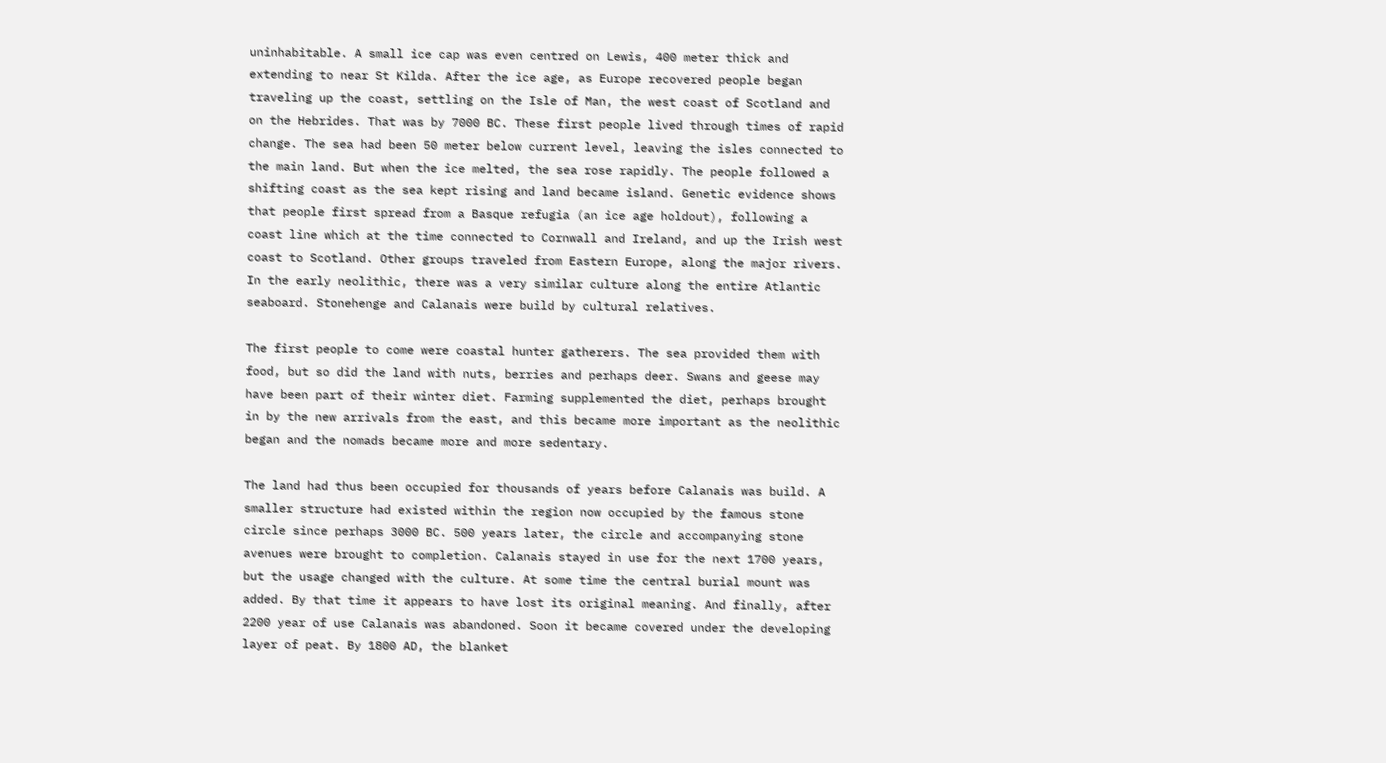uninhabitable. A small ice cap was even centred on Lewis, 400 meter thick and extending to near St Kilda. After the ice age, as Europe recovered people began traveling up the coast, settling on the Isle of Man, the west coast of Scotland and on the Hebrides. That was by 7000 BC. These first people lived through times of rapid change. The sea had been 50 meter below current level, leaving the isles connected to the main land. But when the ice melted, the sea rose rapidly. The people followed a shifting coast as the sea kept rising and land became island. Genetic evidence shows that people first spread from a Basque refugia (an ice age holdout), following a coast line which at the time connected to Cornwall and Ireland, and up the Irish west coast to Scotland. Other groups traveled from Eastern Europe, along the major rivers. In the early neolithic, there was a very similar culture along the entire Atlantic seaboard. Stonehenge and Calanais were build by cultural relatives.

The first people to come were coastal hunter gatherers. The sea provided them with food, but so did the land with nuts, berries and perhaps deer. Swans and geese may have been part of their winter diet. Farming supplemented the diet, perhaps brought in by the new arrivals from the east, and this became more important as the neolithic began and the nomads became more and more sedentary.

The land had thus been occupied for thousands of years before Calanais was build. A smaller structure had existed within the region now occupied by the famous stone circle since perhaps 3000 BC. 500 years later, the circle and accompanying stone avenues were brought to completion. Calanais stayed in use for the next 1700 years, but the usage changed with the culture. At some time the central burial mount was added. By that time it appears to have lost its original meaning. And finally, after 2200 year of use Calanais was abandoned. Soon it became covered under the developing layer of peat. By 1800 AD, the blanket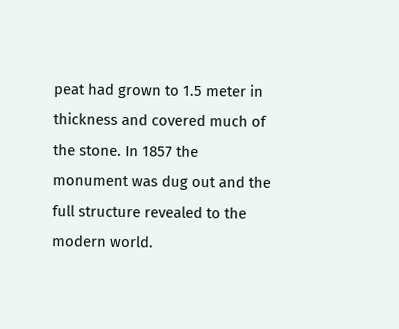peat had grown to 1.5 meter in thickness and covered much of the stone. In 1857 the monument was dug out and the full structure revealed to the modern world.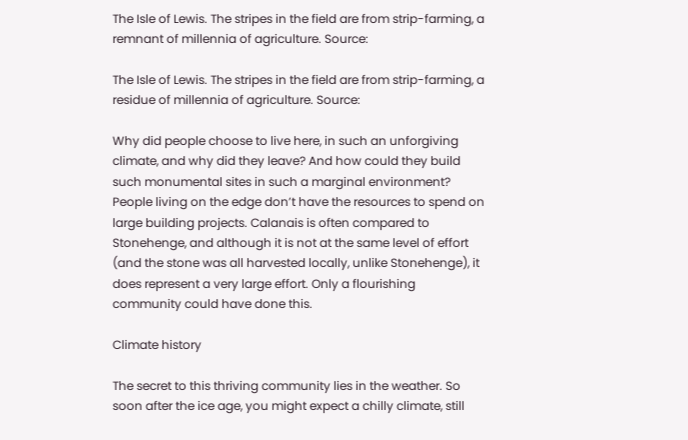The Isle of Lewis. The stripes in the field are from strip-farming, a remnant of millennia of agriculture. Source:

The Isle of Lewis. The stripes in the field are from strip-farming, a residue of millennia of agriculture. Source:

Why did people choose to live here, in such an unforgiving climate, and why did they leave? And how could they build such monumental sites in such a marginal environment? People living on the edge don’t have the resources to spend on large building projects. Calanais is often compared to Stonehenge, and although it is not at the same level of effort (and the stone was all harvested locally, unlike Stonehenge), it does represent a very large effort. Only a flourishing community could have done this.

Climate history

The secret to this thriving community lies in the weather. So soon after the ice age, you might expect a chilly climate, still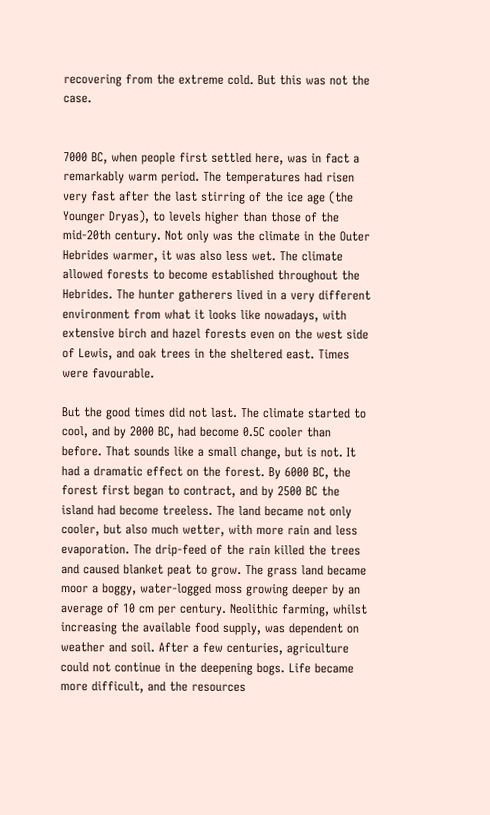recovering from the extreme cold. But this was not the case.


7000 BC, when people first settled here, was in fact a remarkably warm period. The temperatures had risen very fast after the last stirring of the ice age (the Younger Dryas), to levels higher than those of the mid-20th century. Not only was the climate in the Outer Hebrides warmer, it was also less wet. The climate allowed forests to become established throughout the Hebrides. The hunter gatherers lived in a very different environment from what it looks like nowadays, with extensive birch and hazel forests even on the west side of Lewis, and oak trees in the sheltered east. Times were favourable.

But the good times did not last. The climate started to cool, and by 2000 BC, had become 0.5C cooler than before. That sounds like a small change, but is not. It had a dramatic effect on the forest. By 6000 BC, the forest first began to contract, and by 2500 BC the island had become treeless. The land became not only cooler, but also much wetter, with more rain and less evaporation. The drip-feed of the rain killed the trees and caused blanket peat to grow. The grass land became moor a boggy, water-logged moss growing deeper by an average of 10 cm per century. Neolithic farming, whilst increasing the available food supply, was dependent on weather and soil. After a few centuries, agriculture could not continue in the deepening bogs. Life became more difficult, and the resources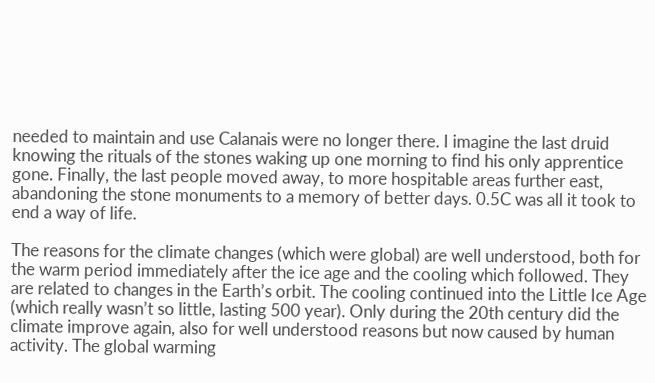needed to maintain and use Calanais were no longer there. I imagine the last druid knowing the rituals of the stones waking up one morning to find his only apprentice gone. Finally, the last people moved away, to more hospitable areas further east, abandoning the stone monuments to a memory of better days. 0.5C was all it took to end a way of life.

The reasons for the climate changes (which were global) are well understood, both for the warm period immediately after the ice age and the cooling which followed. They are related to changes in the Earth’s orbit. The cooling continued into the Little Ice Age (which really wasn’t so little, lasting 500 year). Only during the 20th century did the climate improve again, also for well understood reasons but now caused by human activity. The global warming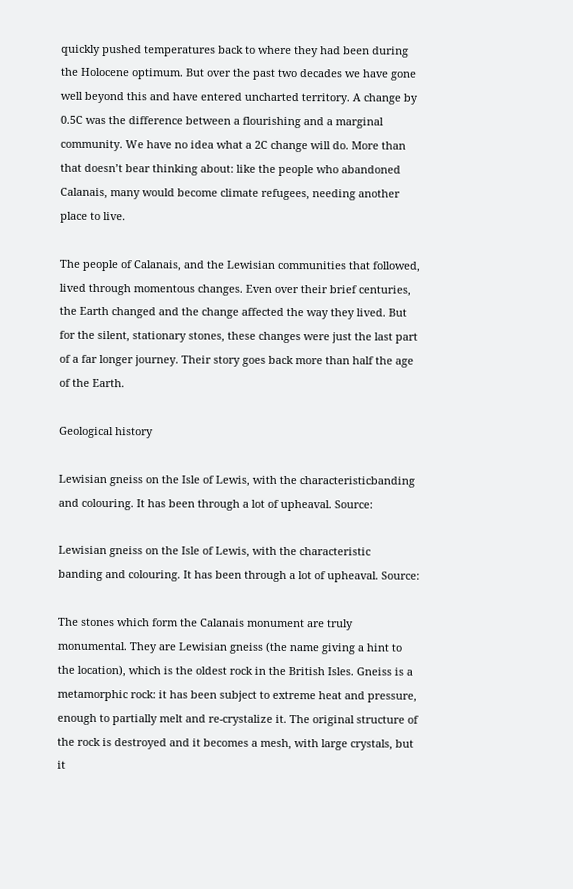quickly pushed temperatures back to where they had been during the Holocene optimum. But over the past two decades we have gone well beyond this and have entered uncharted territory. A change by 0.5C was the difference between a flourishing and a marginal community. We have no idea what a 2C change will do. More than that doesn’t bear thinking about: like the people who abandoned Calanais, many would become climate refugees, needing another place to live.

The people of Calanais, and the Lewisian communities that followed, lived through momentous changes. Even over their brief centuries, the Earth changed and the change affected the way they lived. But for the silent, stationary stones, these changes were just the last part of a far longer journey. Their story goes back more than half the age of the Earth.

Geological history

Lewisian gneiss on the Isle of Lewis, with the characteristicbanding and colouring. It has been through a lot of upheaval. Source:

Lewisian gneiss on the Isle of Lewis, with the characteristic
banding and colouring. It has been through a lot of upheaval. Source:

The stones which form the Calanais monument are truly monumental. They are Lewisian gneiss (the name giving a hint to the location), which is the oldest rock in the British Isles. Gneiss is a metamorphic rock: it has been subject to extreme heat and pressure, enough to partially melt and re-crystalize it. The original structure of the rock is destroyed and it becomes a mesh, with large crystals, but it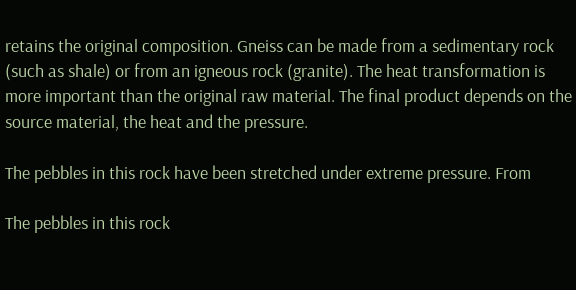retains the original composition. Gneiss can be made from a sedimentary rock (such as shale) or from an igneous rock (granite). The heat transformation is more important than the original raw material. The final product depends on the source material, the heat and the pressure.

The pebbles in this rock have been stretched under extreme pressure. From

The pebbles in this rock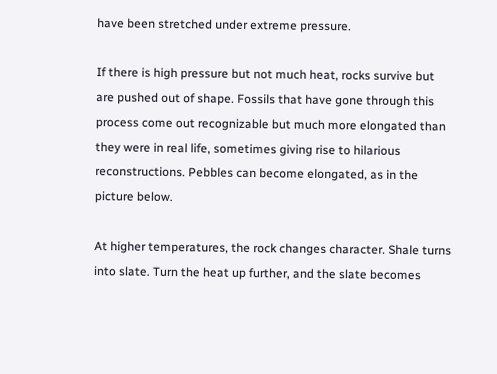have been stretched under extreme pressure.

If there is high pressure but not much heat, rocks survive but are pushed out of shape. Fossils that have gone through this process come out recognizable but much more elongated than they were in real life, sometimes giving rise to hilarious reconstructions. Pebbles can become elongated, as in the picture below.

At higher temperatures, the rock changes character. Shale turns into slate. Turn the heat up further, and the slate becomes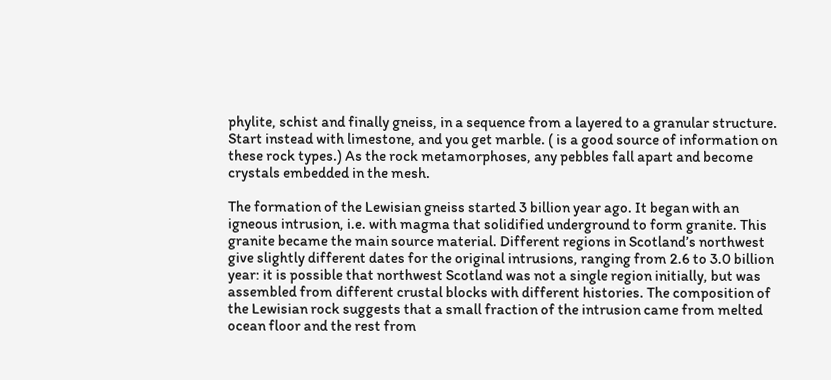phylite, schist and finally gneiss, in a sequence from a layered to a granular structure. Start instead with limestone, and you get marble. ( is a good source of information on these rock types.) As the rock metamorphoses, any pebbles fall apart and become crystals embedded in the mesh.

The formation of the Lewisian gneiss started 3 billion year ago. It began with an igneous intrusion, i.e. with magma that solidified underground to form granite. This granite became the main source material. Different regions in Scotland’s northwest give slightly different dates for the original intrusions, ranging from 2.6 to 3.0 billion year: it is possible that northwest Scotland was not a single region initially, but was assembled from different crustal blocks with different histories. The composition of the Lewisian rock suggests that a small fraction of the intrusion came from melted ocean floor and the rest from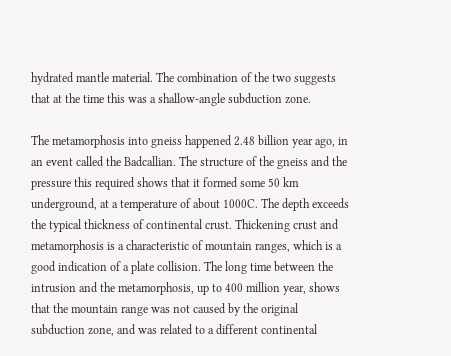hydrated mantle material. The combination of the two suggests that at the time this was a shallow-angle subduction zone.

The metamorphosis into gneiss happened 2.48 billion year ago, in an event called the Badcallian. The structure of the gneiss and the pressure this required shows that it formed some 50 km underground, at a temperature of about 1000C. The depth exceeds the typical thickness of continental crust. Thickening crust and metamorphosis is a characteristic of mountain ranges, which is a good indication of a plate collision. The long time between the intrusion and the metamorphosis, up to 400 million year, shows that the mountain range was not caused by the original subduction zone, and was related to a different continental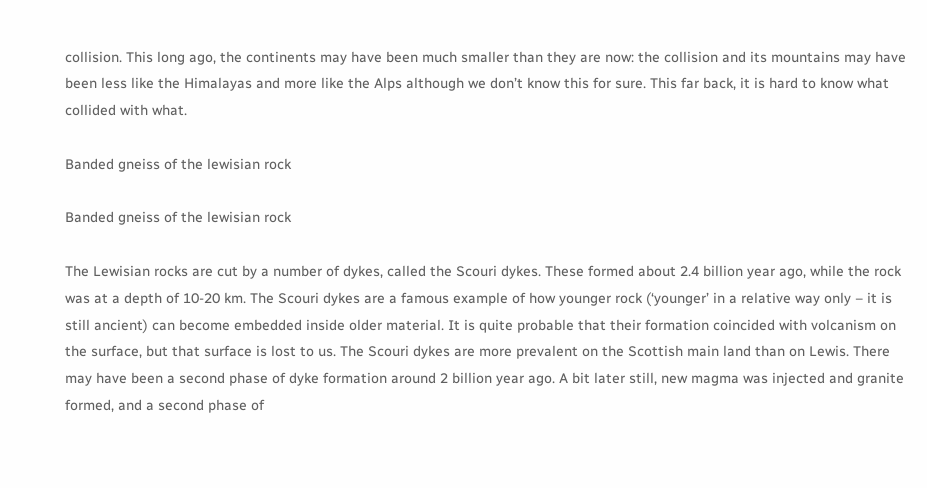collision. This long ago, the continents may have been much smaller than they are now: the collision and its mountains may have been less like the Himalayas and more like the Alps although we don’t know this for sure. This far back, it is hard to know what collided with what.

Banded gneiss of the lewisian rock

Banded gneiss of the lewisian rock

The Lewisian rocks are cut by a number of dykes, called the Scouri dykes. These formed about 2.4 billion year ago, while the rock was at a depth of 10-20 km. The Scouri dykes are a famous example of how younger rock (‘younger’ in a relative way only – it is still ancient) can become embedded inside older material. It is quite probable that their formation coincided with volcanism on the surface, but that surface is lost to us. The Scouri dykes are more prevalent on the Scottish main land than on Lewis. There may have been a second phase of dyke formation around 2 billion year ago. A bit later still, new magma was injected and granite formed, and a second phase of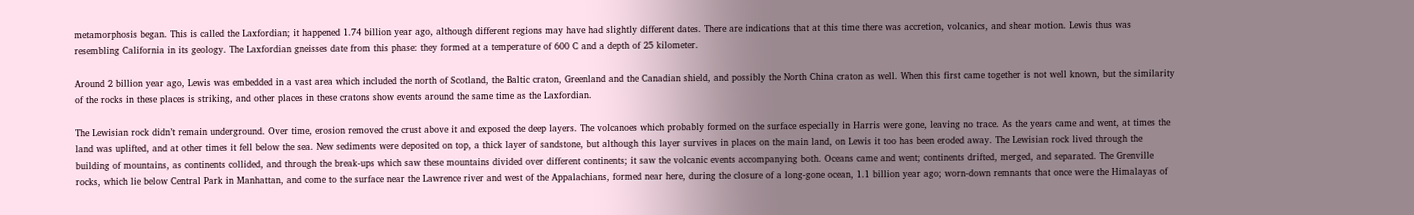metamorphosis began. This is called the Laxfordian; it happened 1.74 billion year ago, although different regions may have had slightly different dates. There are indications that at this time there was accretion, volcanics, and shear motion. Lewis thus was resembling California in its geology. The Laxfordian gneisses date from this phase: they formed at a temperature of 600 C and a depth of 25 kilometer.

Around 2 billion year ago, Lewis was embedded in a vast area which included the north of Scotland, the Baltic craton, Greenland and the Canadian shield, and possibly the North China craton as well. When this first came together is not well known, but the similarity of the rocks in these places is striking, and other places in these cratons show events around the same time as the Laxfordian.

The Lewisian rock didn’t remain underground. Over time, erosion removed the crust above it and exposed the deep layers. The volcanoes which probably formed on the surface especially in Harris were gone, leaving no trace. As the years came and went, at times the land was uplifted, and at other times it fell below the sea. New sediments were deposited on top, a thick layer of sandstone, but although this layer survives in places on the main land, on Lewis it too has been eroded away. The Lewisian rock lived through the building of mountains, as continents collided, and through the break-ups which saw these mountains divided over different continents; it saw the volcanic events accompanying both. Oceans came and went; continents drifted, merged, and separated. The Grenville rocks, which lie below Central Park in Manhattan, and come to the surface near the Lawrence river and west of the Appalachians, formed near here, during the closure of a long-gone ocean, 1.1 billion year ago; worn-down remnants that once were the Himalayas of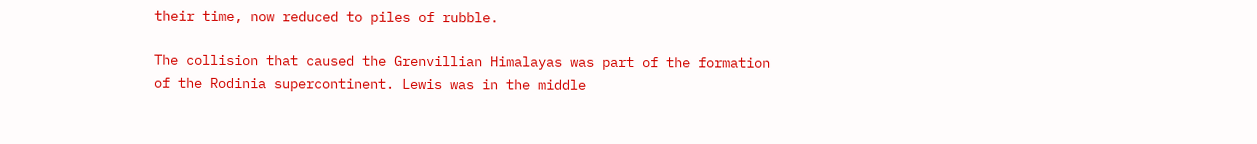their time, now reduced to piles of rubble.

The collision that caused the Grenvillian Himalayas was part of the formation of the Rodinia supercontinent. Lewis was in the middle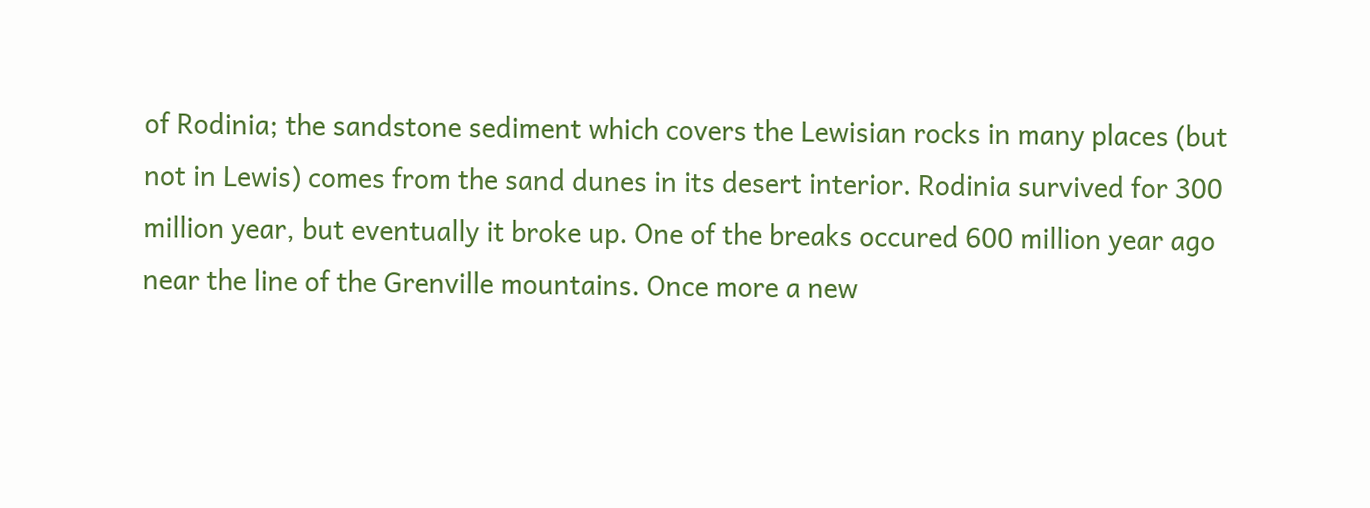of Rodinia; the sandstone sediment which covers the Lewisian rocks in many places (but not in Lewis) comes from the sand dunes in its desert interior. Rodinia survived for 300 million year, but eventually it broke up. One of the breaks occured 600 million year ago near the line of the Grenville mountains. Once more a new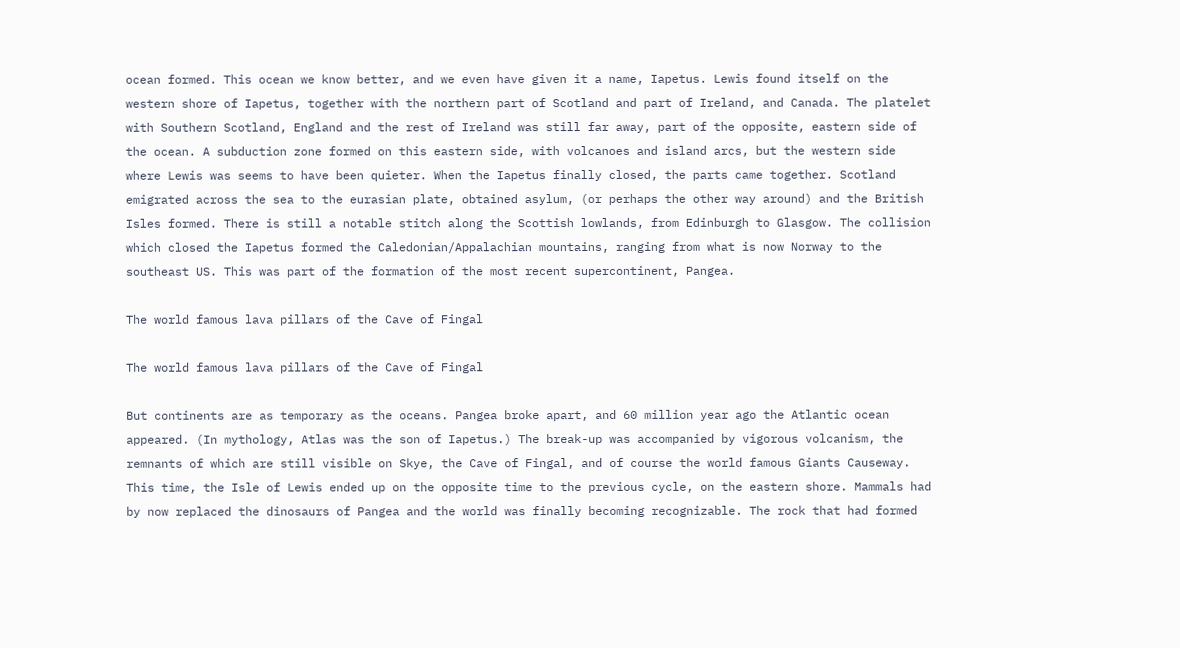ocean formed. This ocean we know better, and we even have given it a name, Iapetus. Lewis found itself on the western shore of Iapetus, together with the northern part of Scotland and part of Ireland, and Canada. The platelet with Southern Scotland, England and the rest of Ireland was still far away, part of the opposite, eastern side of the ocean. A subduction zone formed on this eastern side, with volcanoes and island arcs, but the western side where Lewis was seems to have been quieter. When the Iapetus finally closed, the parts came together. Scotland emigrated across the sea to the eurasian plate, obtained asylum, (or perhaps the other way around) and the British Isles formed. There is still a notable stitch along the Scottish lowlands, from Edinburgh to Glasgow. The collision which closed the Iapetus formed the Caledonian/Appalachian mountains, ranging from what is now Norway to the southeast US. This was part of the formation of the most recent supercontinent, Pangea.

The world famous lava pillars of the Cave of Fingal

The world famous lava pillars of the Cave of Fingal

But continents are as temporary as the oceans. Pangea broke apart, and 60 million year ago the Atlantic ocean appeared. (In mythology, Atlas was the son of Iapetus.) The break-up was accompanied by vigorous volcanism, the remnants of which are still visible on Skye, the Cave of Fingal, and of course the world famous Giants Causeway. This time, the Isle of Lewis ended up on the opposite time to the previous cycle, on the eastern shore. Mammals had by now replaced the dinosaurs of Pangea and the world was finally becoming recognizable. The rock that had formed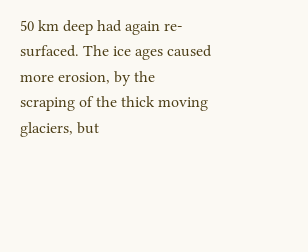50 km deep had again re-surfaced. The ice ages caused more erosion, by the scraping of the thick moving glaciers, but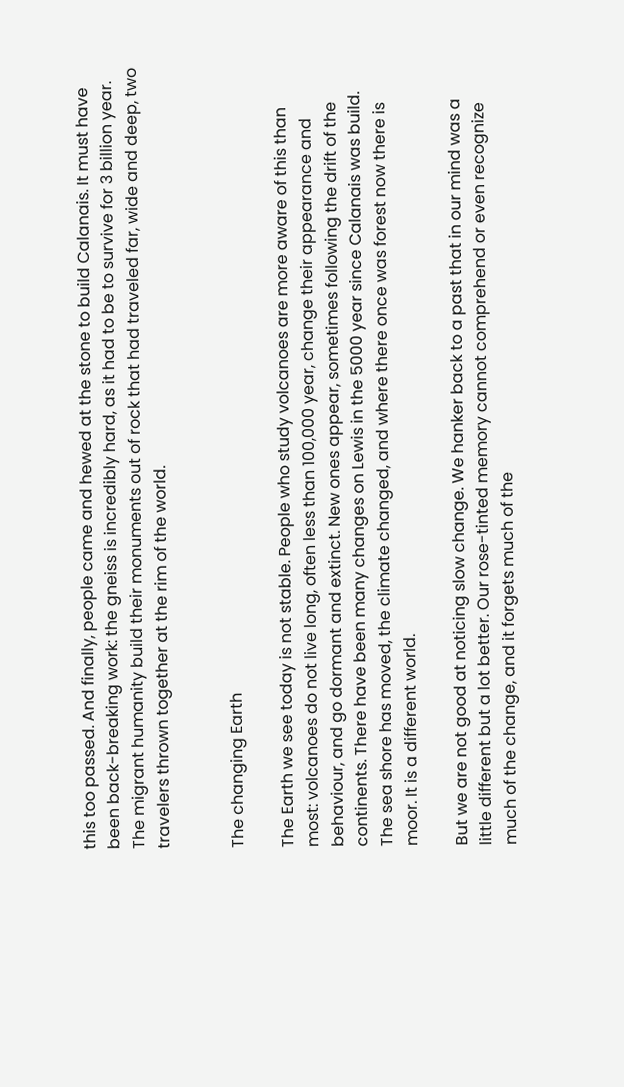this too passed. And finally, people came and hewed at the stone to build Calanais. It must have been back-breaking work: the gneiss is incredibly hard, as it had to be to survive for 3 billion year. The migrant humanity build their monuments out of rock that had traveled far, wide and deep, two travelers thrown together at the rim of the world.


The changing Earth

The Earth we see today is not stable. People who study volcanoes are more aware of this than most: volcanoes do not live long, often less than 100,000 year, change their appearance and behaviour, and go dormant and extinct. New ones appear, sometimes following the drift of the continents. There have been many changes on Lewis in the 5000 year since Calanais was build. The sea shore has moved, the climate changed, and where there once was forest now there is moor. It is a different world.

But we are not good at noticing slow change. We hanker back to a past that in our mind was a little different but a lot better. Our rose-tinted memory cannot comprehend or even recognize much of the change, and it forgets much of the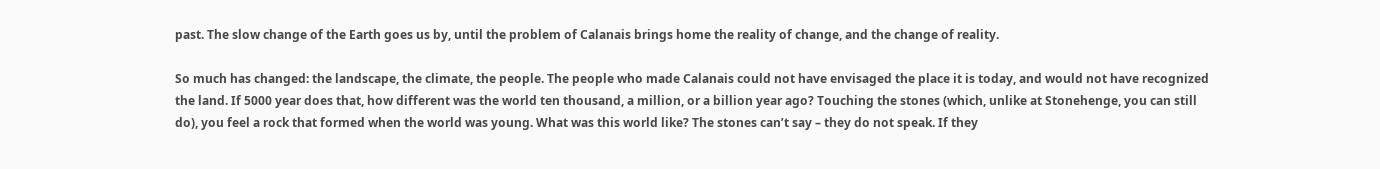past. The slow change of the Earth goes us by, until the problem of Calanais brings home the reality of change, and the change of reality.

So much has changed: the landscape, the climate, the people. The people who made Calanais could not have envisaged the place it is today, and would not have recognized the land. If 5000 year does that, how different was the world ten thousand, a million, or a billion year ago? Touching the stones (which, unlike at Stonehenge, you can still do), you feel a rock that formed when the world was young. What was this world like? The stones can’t say – they do not speak. If they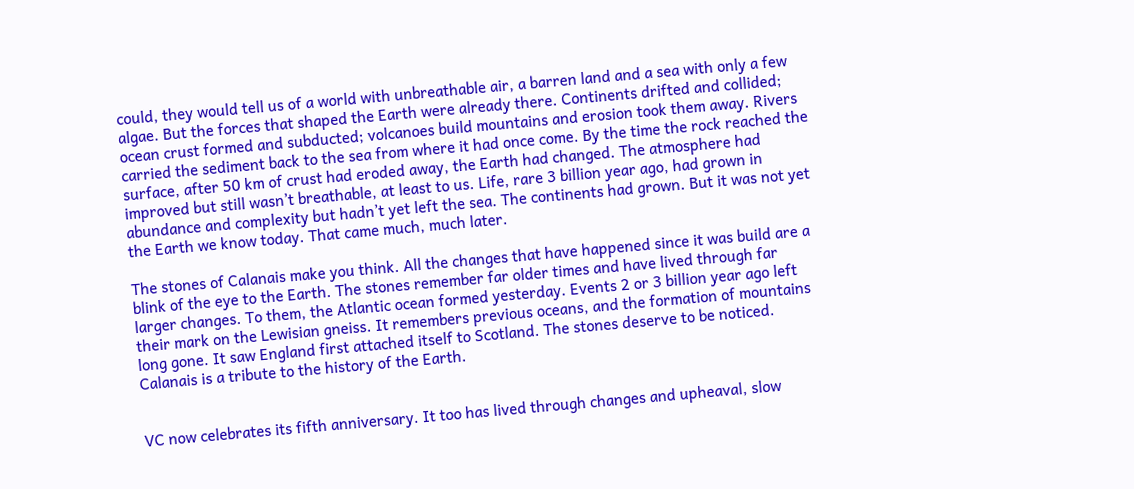could, they would tell us of a world with unbreathable air, a barren land and a sea with only a few algae. But the forces that shaped the Earth were already there. Continents drifted and collided; ocean crust formed and subducted; volcanoes build mountains and erosion took them away. Rivers carried the sediment back to the sea from where it had once come. By the time the rock reached the surface, after 50 km of crust had eroded away, the Earth had changed. The atmosphere had improved but still wasn’t breathable, at least to us. Life, rare 3 billion year ago, had grown in abundance and complexity but hadn’t yet left the sea. The continents had grown. But it was not yet the Earth we know today. That came much, much later.

The stones of Calanais make you think. All the changes that have happened since it was build are a blink of the eye to the Earth. The stones remember far older times and have lived through far larger changes. To them, the Atlantic ocean formed yesterday. Events 2 or 3 billion year ago left their mark on the Lewisian gneiss. It remembers previous oceans, and the formation of mountains long gone. It saw England first attached itself to Scotland. The stones deserve to be noticed. Calanais is a tribute to the history of the Earth.


VC now celebrates its fifth anniversary. It too has lived through changes and upheaval, slow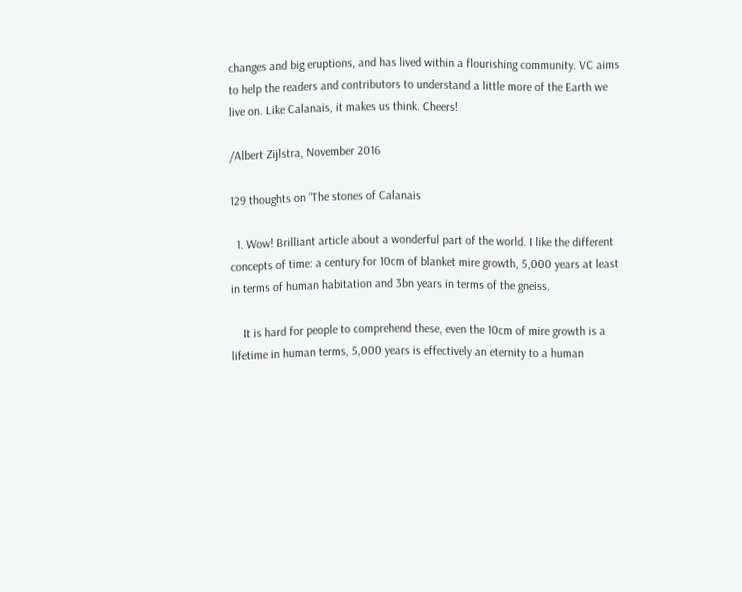changes and big eruptions, and has lived within a flourishing community. VC aims to help the readers and contributors to understand a little more of the Earth we live on. Like Calanais, it makes us think. Cheers!

/Albert Zijlstra, November 2016

129 thoughts on “The stones of Calanais

  1. Wow! Brilliant article about a wonderful part of the world. I like the different concepts of time: a century for 10cm of blanket mire growth, 5,000 years at least in terms of human habitation and 3bn years in terms of the gneiss.

    It is hard for people to comprehend these, even the 10cm of mire growth is a lifetime in human terms, 5,000 years is effectively an eternity to a human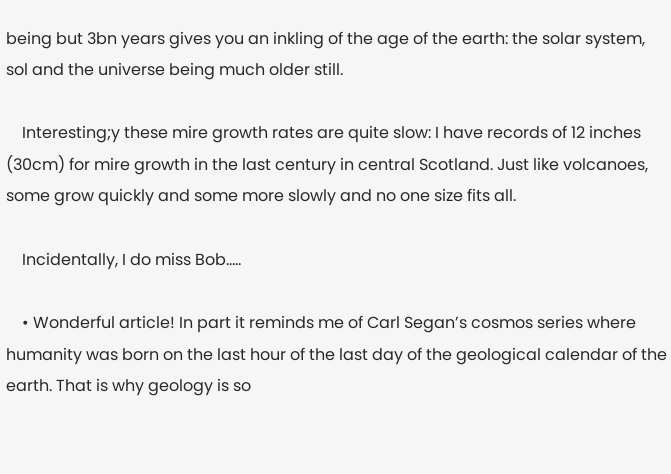being but 3bn years gives you an inkling of the age of the earth: the solar system, sol and the universe being much older still.

    Interesting;y these mire growth rates are quite slow: I have records of 12 inches (30cm) for mire growth in the last century in central Scotland. Just like volcanoes, some grow quickly and some more slowly and no one size fits all.

    Incidentally, I do miss Bob…..

    • Wonderful article! In part it reminds me of Carl Segan’s cosmos series where humanity was born on the last hour of the last day of the geological calendar of the earth. That is why geology is so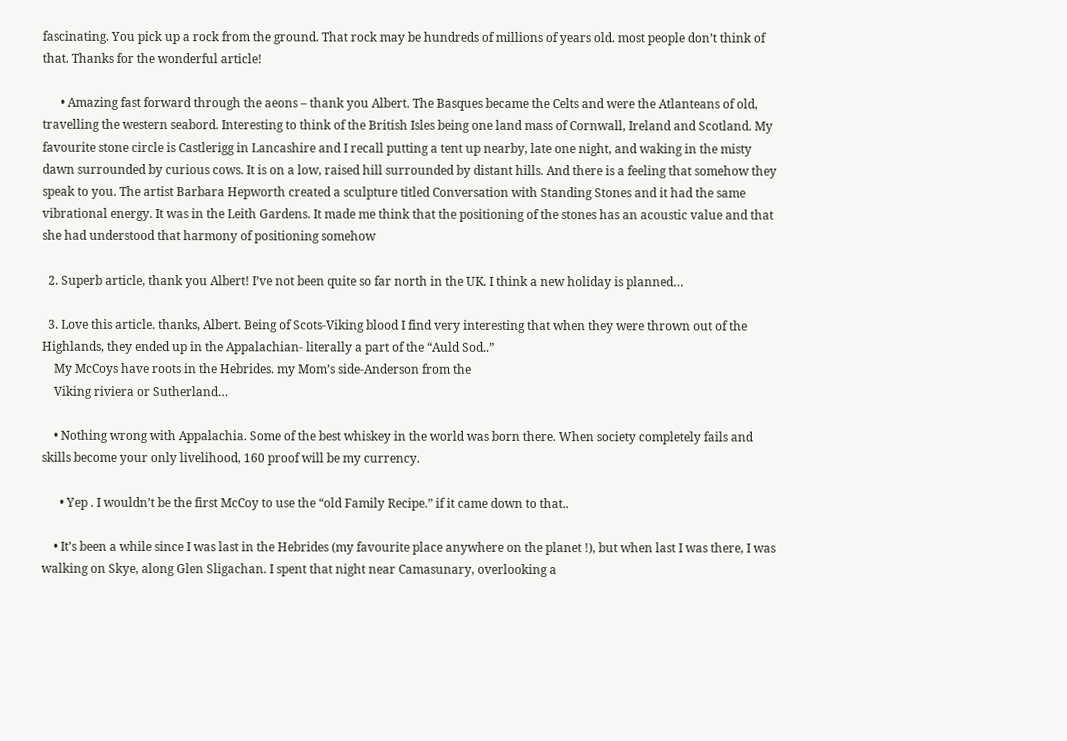fascinating. You pick up a rock from the ground. That rock may be hundreds of millions of years old. most people don’t think of that. Thanks for the wonderful article!

      • Amazing fast forward through the aeons – thank you Albert. The Basques became the Celts and were the Atlanteans of old, travelling the western seabord. Interesting to think of the British Isles being one land mass of Cornwall, Ireland and Scotland. My favourite stone circle is Castlerigg in Lancashire and I recall putting a tent up nearby, late one night, and waking in the misty dawn surrounded by curious cows. It is on a low, raised hill surrounded by distant hills. And there is a feeling that somehow they speak to you. The artist Barbara Hepworth created a sculpture titled Conversation with Standing Stones and it had the same vibrational energy. It was in the Leith Gardens. It made me think that the positioning of the stones has an acoustic value and that she had understood that harmony of positioning somehow

  2. Superb article, thank you Albert! I’ve not been quite so far north in the UK. I think a new holiday is planned…

  3. Love this article. thanks, Albert. Being of Scots-Viking blood I find very interesting that when they were thrown out of the Highlands, they ended up in the Appalachian- literally a part of the “Auld Sod..”
    My McCoys have roots in the Hebrides. my Mom’s side-Anderson from the
    Viking riviera or Sutherland…

    • Nothing wrong with Appalachia. Some of the best whiskey in the world was born there. When society completely fails and skills become your only livelihood, 160 proof will be my currency.

      • Yep . I wouldn’t be the first McCoy to use the “old Family Recipe.” if it came down to that..

    • It’s been a while since I was last in the Hebrides (my favourite place anywhere on the planet !), but when last I was there, I was walking on Skye, along Glen Sligachan. I spent that night near Camasunary, overlooking a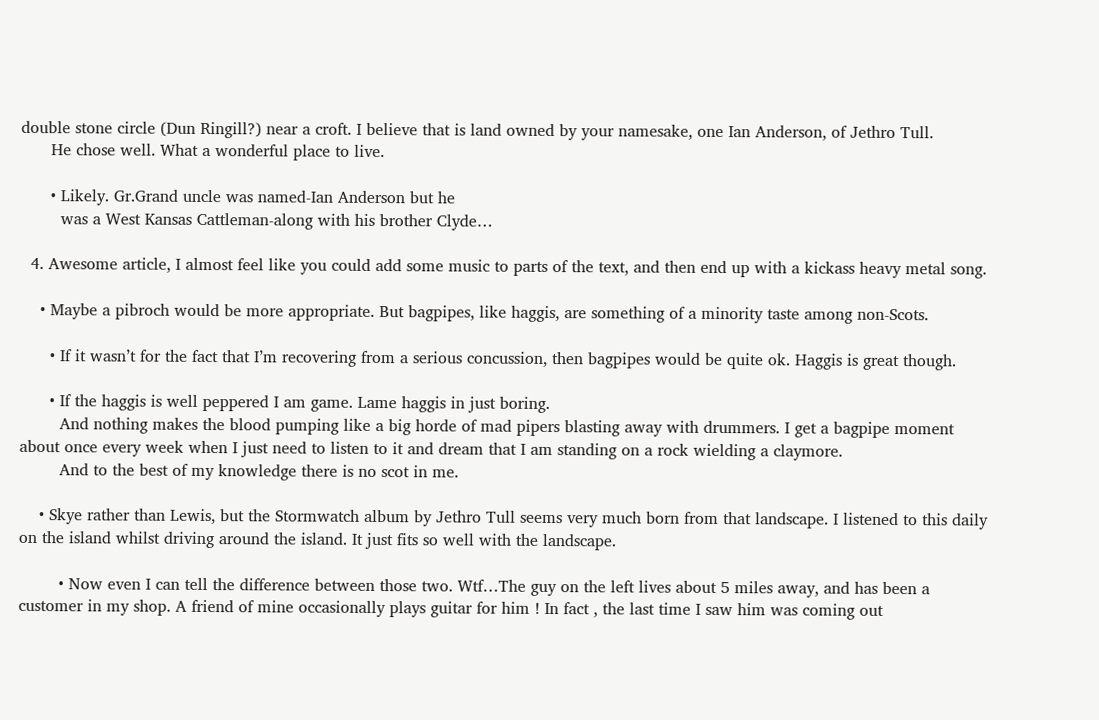double stone circle (Dun Ringill?) near a croft. I believe that is land owned by your namesake, one Ian Anderson, of Jethro Tull.
      He chose well. What a wonderful place to live.

      • Likely. Gr.Grand uncle was named-Ian Anderson but he
        was a West Kansas Cattleman-along with his brother Clyde…

  4. Awesome article, I almost feel like you could add some music to parts of the text, and then end up with a kickass heavy metal song.

    • Maybe a pibroch would be more appropriate. But bagpipes, like haggis, are something of a minority taste among non-Scots.

      • If it wasn’t for the fact that I’m recovering from a serious concussion, then bagpipes would be quite ok. Haggis is great though.

      • If the haggis is well peppered I am game. Lame haggis in just boring.
        And nothing makes the blood pumping like a big horde of mad pipers blasting away with drummers. I get a bagpipe moment about once every week when I just need to listen to it and dream that I am standing on a rock wielding a claymore.
        And to the best of my knowledge there is no scot in me.

    • Skye rather than Lewis, but the Stormwatch album by Jethro Tull seems very much born from that landscape. I listened to this daily on the island whilst driving around the island. It just fits so well with the landscape.

        • Now even I can tell the difference between those two. Wtf…The guy on the left lives about 5 miles away, and has been a customer in my shop. A friend of mine occasionally plays guitar for him ! In fact , the last time I saw him was coming out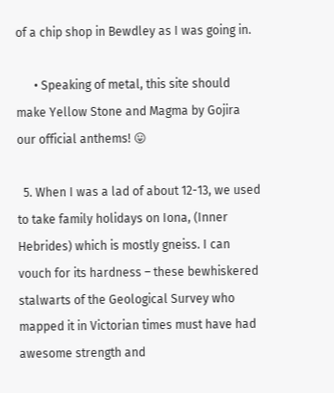of a chip shop in Bewdley as I was going in.

      • Speaking of metal, this site should make Yellow Stone and Magma by Gojira our official anthems! 😛

  5. When I was a lad of about 12-13, we used to take family holidays on Iona, (Inner Hebrides) which is mostly gneiss. I can vouch for its hardness – these bewhiskered stalwarts of the Geological Survey who mapped it in Victorian times must have had awesome strength and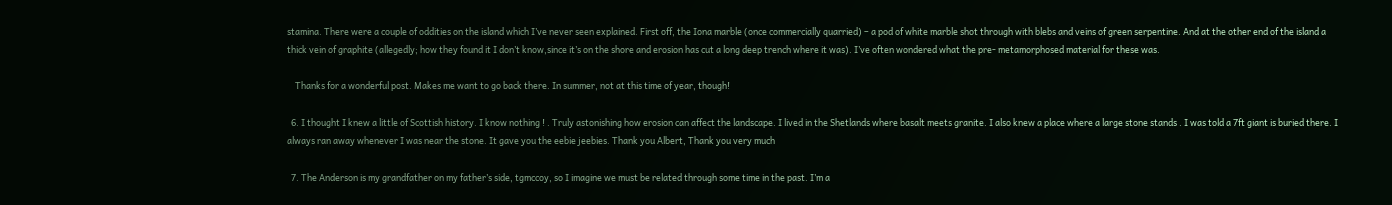stamina. There were a couple of oddities on the island which I’ve never seen explained. First off, the Iona marble (once commercially quarried) – a pod of white marble shot through with blebs and veins of green serpentine. And at the other end of the island a thick vein of graphite (allegedly; how they found it I don’t know,since it’s on the shore and erosion has cut a long deep trench where it was). I’ve often wondered what the pre- metamorphosed material for these was.

    Thanks for a wonderful post. Makes me want to go back there. In summer, not at this time of year, though!

  6. I thought I knew a little of Scottish history. I know nothing ! . Truly astonishing how erosion can affect the landscape. I lived in the Shetlands where basalt meets granite. I also knew a place where a large stone stands . I was told a 7ft giant is buried there. I always ran away whenever I was near the stone. It gave you the eebie jeebies. Thank you Albert, Thank you very much

  7. The Anderson is my grandfather on my father’s side, tgmccoy, so I imagine we must be related through some time in the past. I’m a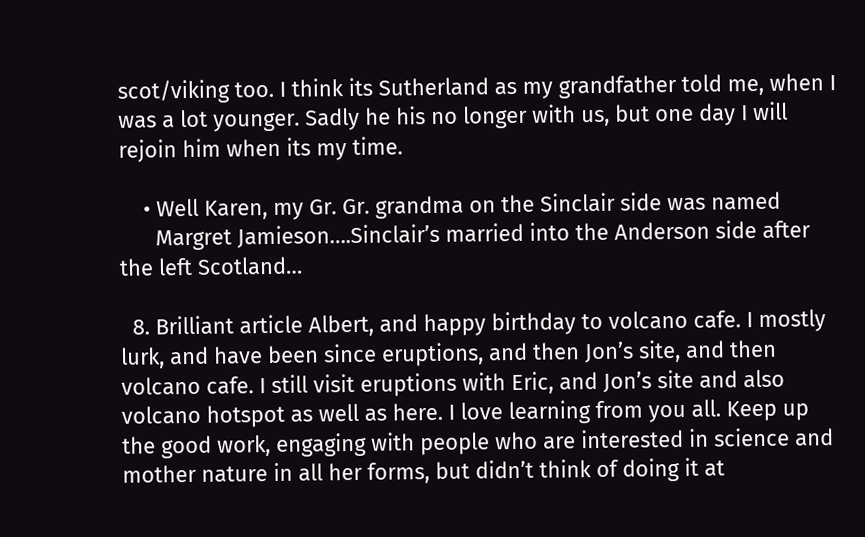scot/viking too. I think its Sutherland as my grandfather told me, when I was a lot younger. Sadly he his no longer with us, but one day I will rejoin him when its my time.

    • Well Karen, my Gr. Gr. grandma on the Sinclair side was named
      Margret Jamieson….Sinclair’s married into the Anderson side after the left Scotland…

  8. Brilliant article Albert, and happy birthday to volcano cafe. I mostly lurk, and have been since eruptions, and then Jon’s site, and then volcano cafe. I still visit eruptions with Eric, and Jon’s site and also volcano hotspot as well as here. I love learning from you all. Keep up the good work, engaging with people who are interested in science and mother nature in all her forms, but didn’t think of doing it at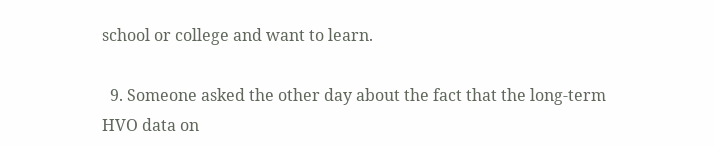school or college and want to learn.

  9. Someone asked the other day about the fact that the long-term HVO data on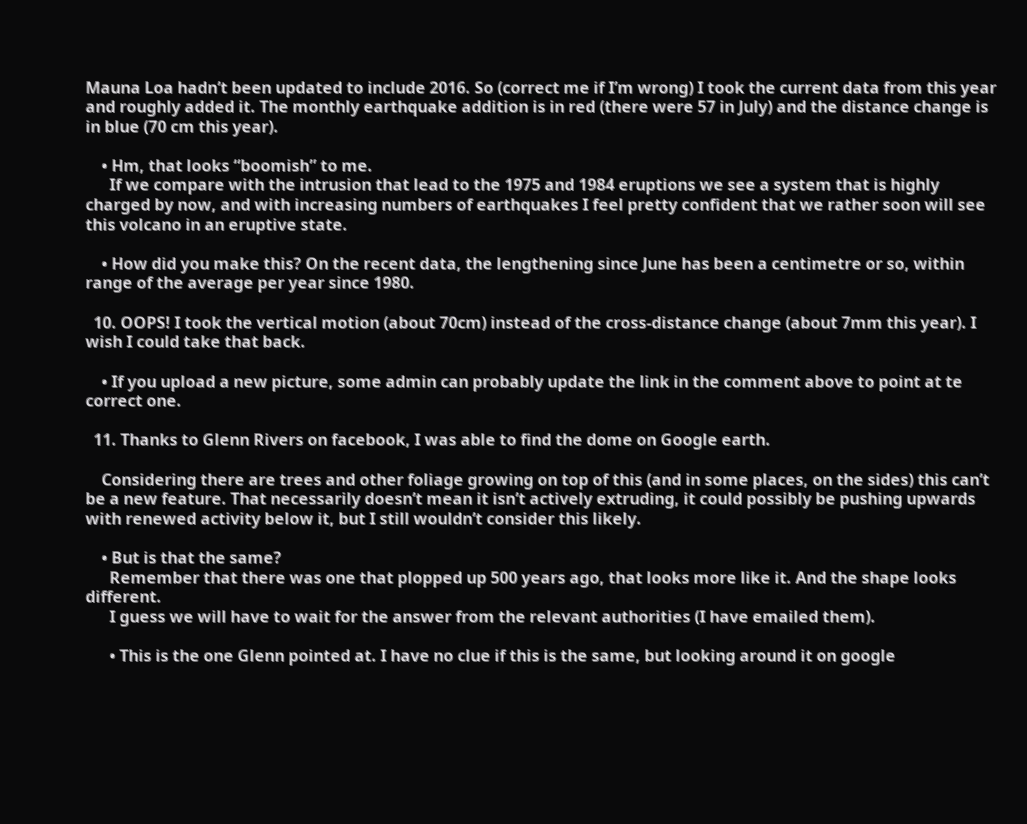Mauna Loa hadn’t been updated to include 2016. So (correct me if I’m wrong) I took the current data from this year and roughly added it. The monthly earthquake addition is in red (there were 57 in July) and the distance change is in blue (70 cm this year).

    • Hm, that looks “boomish” to me.
      If we compare with the intrusion that lead to the 1975 and 1984 eruptions we see a system that is highly charged by now, and with increasing numbers of earthquakes I feel pretty confident that we rather soon will see this volcano in an eruptive state.

    • How did you make this? On the recent data, the lengthening since June has been a centimetre or so, within range of the average per year since 1980.

  10. OOPS! I took the vertical motion (about 70cm) instead of the cross-distance change (about 7mm this year). I wish I could take that back.

    • If you upload a new picture, some admin can probably update the link in the comment above to point at te correct one.

  11. Thanks to Glenn Rivers on facebook, I was able to find the dome on Google earth.

    Considering there are trees and other foliage growing on top of this (and in some places, on the sides) this can’t be a new feature. That necessarily doesn’t mean it isn’t actively extruding, it could possibly be pushing upwards with renewed activity below it, but I still wouldn’t consider this likely.

    • But is that the same?
      Remember that there was one that plopped up 500 years ago, that looks more like it. And the shape looks different.
      I guess we will have to wait for the answer from the relevant authorities (I have emailed them).

      • This is the one Glenn pointed at. I have no clue if this is the same, but looking around it on google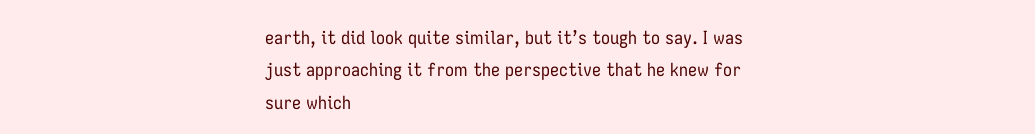earth, it did look quite similar, but it’s tough to say. I was just approaching it from the perspective that he knew for sure which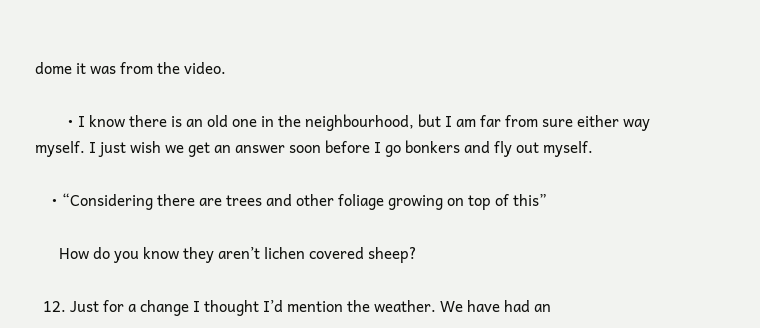dome it was from the video.

        • I know there is an old one in the neighbourhood, but I am far from sure either way myself. I just wish we get an answer soon before I go bonkers and fly out myself.

    • “Considering there are trees and other foliage growing on top of this”

      How do you know they aren’t lichen covered sheep?

  12. Just for a change I thought I’d mention the weather. We have had an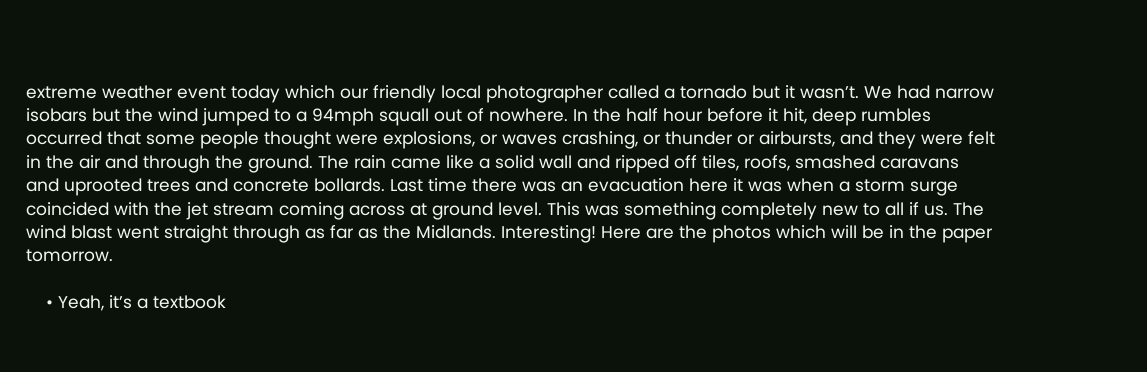extreme weather event today which our friendly local photographer called a tornado but it wasn’t. We had narrow isobars but the wind jumped to a 94mph squall out of nowhere. In the half hour before it hit, deep rumbles occurred that some people thought were explosions, or waves crashing, or thunder or airbursts, and they were felt in the air and through the ground. The rain came like a solid wall and ripped off tiles, roofs, smashed caravans and uprooted trees and concrete bollards. Last time there was an evacuation here it was when a storm surge coincided with the jet stream coming across at ground level. This was something completely new to all if us. The wind blast went straight through as far as the Midlands. Interesting! Here are the photos which will be in the paper tomorrow.

    • Yeah, it’s a textbook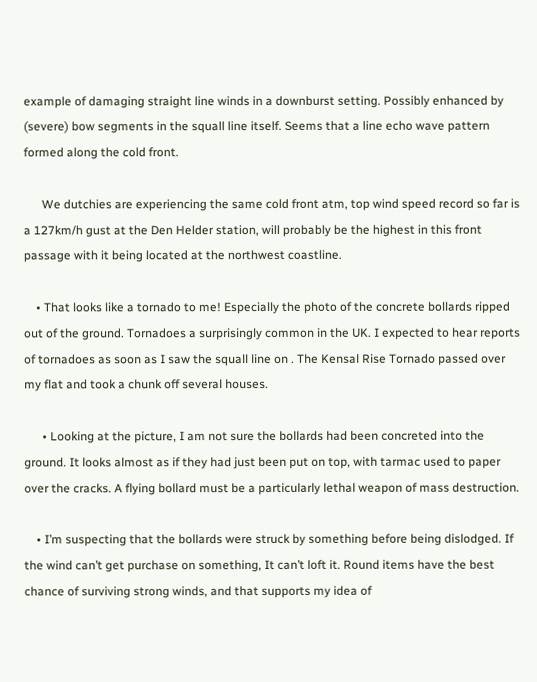example of damaging straight line winds in a downburst setting. Possibly enhanced by (severe) bow segments in the squall line itself. Seems that a line echo wave pattern formed along the cold front.

      We dutchies are experiencing the same cold front atm, top wind speed record so far is a 127km/h gust at the Den Helder station, will probably be the highest in this front passage with it being located at the northwest coastline.

    • That looks like a tornado to me! Especially the photo of the concrete bollards ripped out of the ground. Tornadoes a surprisingly common in the UK. I expected to hear reports of tornadoes as soon as I saw the squall line on . The Kensal Rise Tornado passed over my flat and took a chunk off several houses.

      • Looking at the picture, I am not sure the bollards had been concreted into the ground. It looks almost as if they had just been put on top, with tarmac used to paper over the cracks. A flying bollard must be a particularly lethal weapon of mass destruction.

    • I’m suspecting that the bollards were struck by something before being dislodged. If the wind can’t get purchase on something, It can’t loft it. Round items have the best chance of surviving strong winds, and that supports my idea of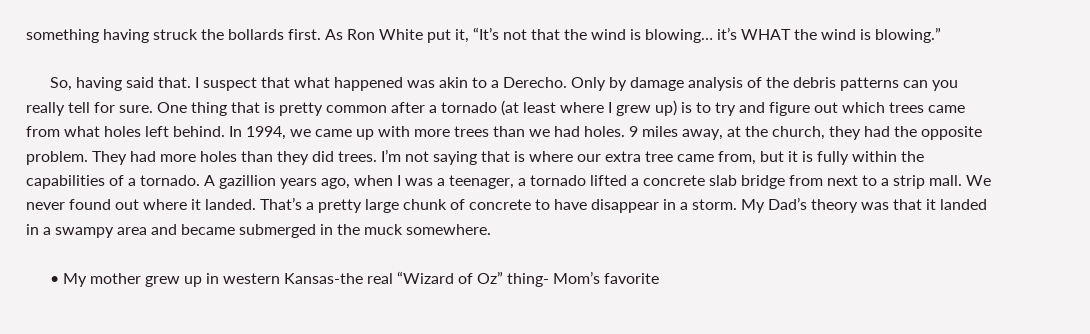something having struck the bollards first. As Ron White put it, “It’s not that the wind is blowing… it’s WHAT the wind is blowing.”

      So, having said that. I suspect that what happened was akin to a Derecho. Only by damage analysis of the debris patterns can you really tell for sure. One thing that is pretty common after a tornado (at least where I grew up) is to try and figure out which trees came from what holes left behind. In 1994, we came up with more trees than we had holes. 9 miles away, at the church, they had the opposite problem. They had more holes than they did trees. I’m not saying that is where our extra tree came from, but it is fully within the capabilities of a tornado. A gazillion years ago, when I was a teenager, a tornado lifted a concrete slab bridge from next to a strip mall. We never found out where it landed. That’s a pretty large chunk of concrete to have disappear in a storm. My Dad’s theory was that it landed in a swampy area and became submerged in the muck somewhere.

      • My mother grew up in western Kansas-the real “Wizard of Oz” thing- Mom’s favorite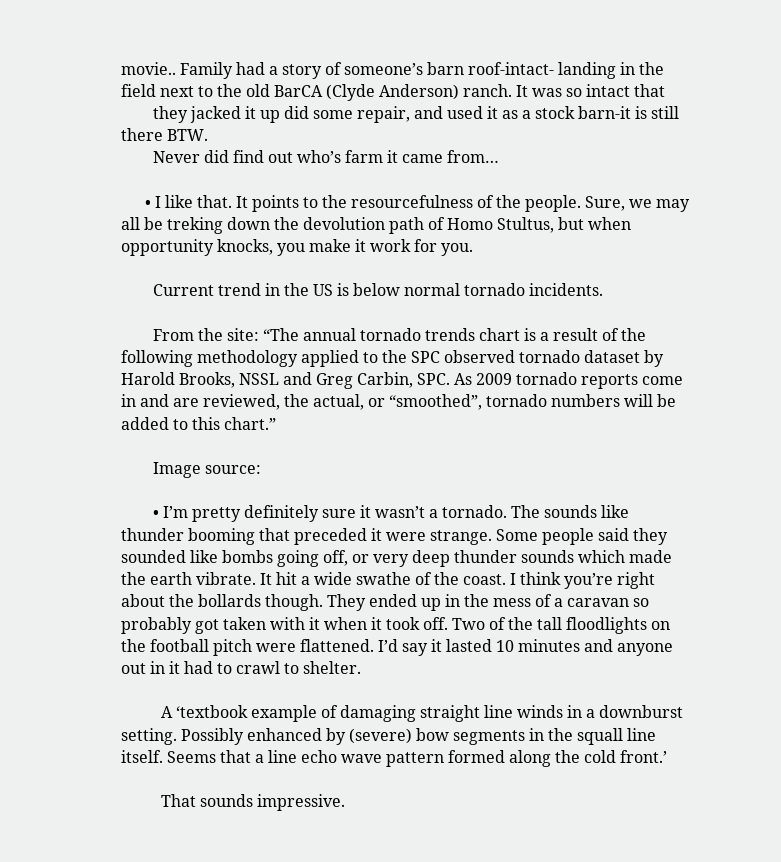movie.. Family had a story of someone’s barn roof-intact- landing in the field next to the old BarCA (Clyde Anderson) ranch. It was so intact that
        they jacked it up did some repair, and used it as a stock barn-it is still there BTW.
        Never did find out who’s farm it came from…

      • I like that. It points to the resourcefulness of the people. Sure, we may all be treking down the devolution path of Homo Stultus, but when opportunity knocks, you make it work for you.

        Current trend in the US is below normal tornado incidents.

        From the site: “The annual tornado trends chart is a result of the following methodology applied to the SPC observed tornado dataset by Harold Brooks, NSSL and Greg Carbin, SPC. As 2009 tornado reports come in and are reviewed, the actual, or “smoothed”, tornado numbers will be added to this chart.”

        Image source:

        • I’m pretty definitely sure it wasn’t a tornado. The sounds like thunder booming that preceded it were strange. Some people said they sounded like bombs going off, or very deep thunder sounds which made the earth vibrate. It hit a wide swathe of the coast. I think you’re right about the bollards though. They ended up in the mess of a caravan so probably got taken with it when it took off. Two of the tall floodlights on the football pitch were flattened. I’d say it lasted 10 minutes and anyone out in it had to crawl to shelter.

          A ‘textbook example of damaging straight line winds in a downburst setting. Possibly enhanced by (severe) bow segments in the squall line itself. Seems that a line echo wave pattern formed along the cold front.’

          That sounds impressive.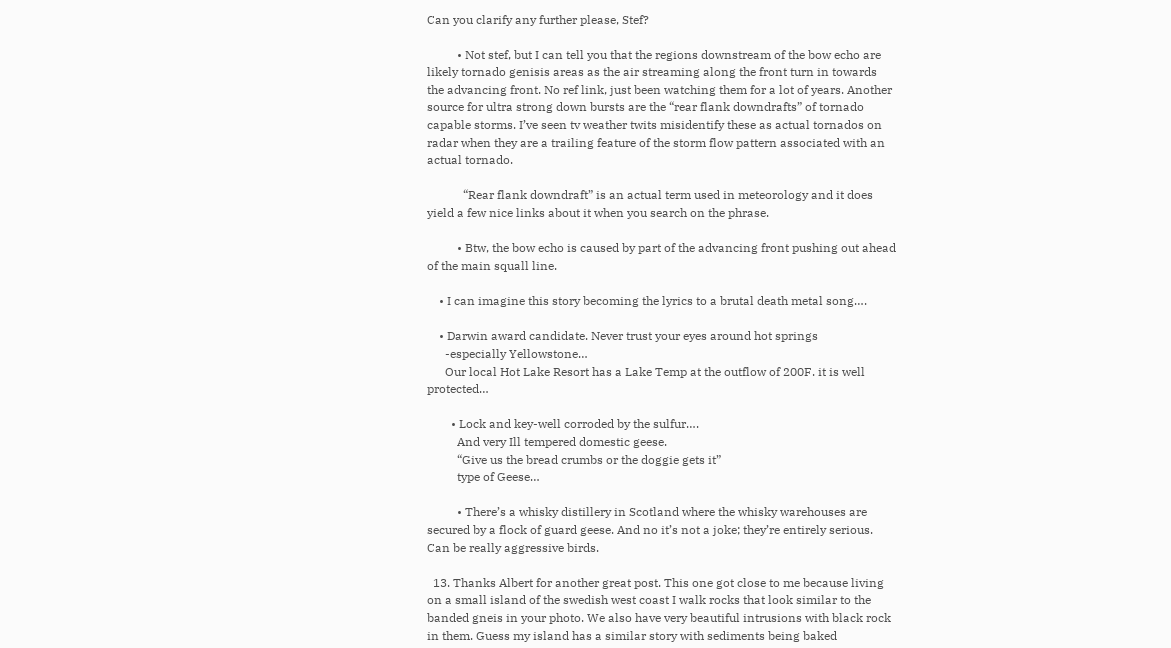Can you clarify any further please, Stef?

          • Not stef, but I can tell you that the regions downstream of the bow echo are likely tornado genisis areas as the air streaming along the front turn in towards the advancing front. No ref link, just been watching them for a lot of years. Another source for ultra strong down bursts are the “rear flank downdrafts” of tornado capable storms. I’ve seen tv weather twits misidentify these as actual tornados on radar when they are a trailing feature of the storm flow pattern associated with an actual tornado.

            “Rear flank downdraft” is an actual term used in meteorology and it does yield a few nice links about it when you search on the phrase.

          • Btw, the bow echo is caused by part of the advancing front pushing out ahead of the main squall line.

    • I can imagine this story becoming the lyrics to a brutal death metal song….

    • Darwin award candidate. Never trust your eyes around hot springs
      -especially Yellowstone…
      Our local Hot Lake Resort has a Lake Temp at the outflow of 200F. it is well protected…

        • Lock and key-well corroded by the sulfur….
          And very Ill tempered domestic geese.
          “Give us the bread crumbs or the doggie gets it”
          type of Geese…

          • There’s a whisky distillery in Scotland where the whisky warehouses are secured by a flock of guard geese. And no it’s not a joke; they’re entirely serious. Can be really aggressive birds.

  13. Thanks Albert for another great post. This one got close to me because living on a small island of the swedish west coast I walk rocks that look similar to the banded gneis in your photo. We also have very beautiful intrusions with black rock in them. Guess my island has a similar story with sediments being baked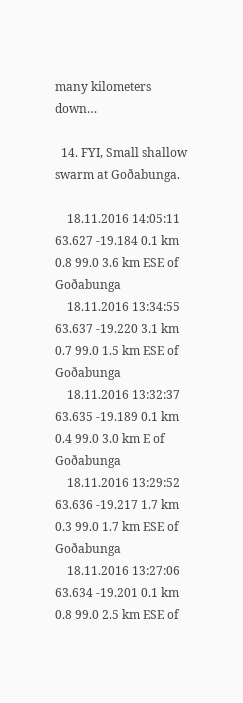many kilometers down…

  14. FYI, Small shallow swarm at Goðabunga.

    18.11.2016 14:05:11 63.627 -19.184 0.1 km 0.8 99.0 3.6 km ESE of Goðabunga
    18.11.2016 13:34:55 63.637 -19.220 3.1 km 0.7 99.0 1.5 km ESE of Goðabunga
    18.11.2016 13:32:37 63.635 -19.189 0.1 km 0.4 99.0 3.0 km E of Goðabunga
    18.11.2016 13:29:52 63.636 -19.217 1.7 km 0.3 99.0 1.7 km ESE of Goðabunga
    18.11.2016 13:27:06 63.634 -19.201 0.1 km 0.8 99.0 2.5 km ESE of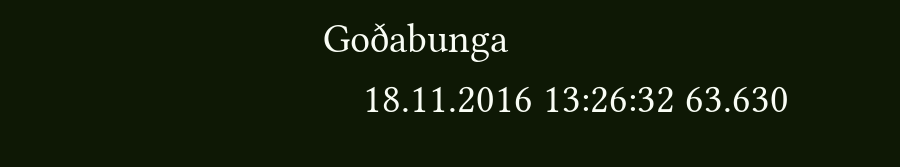Goðabunga
    18.11.2016 13:26:32 63.630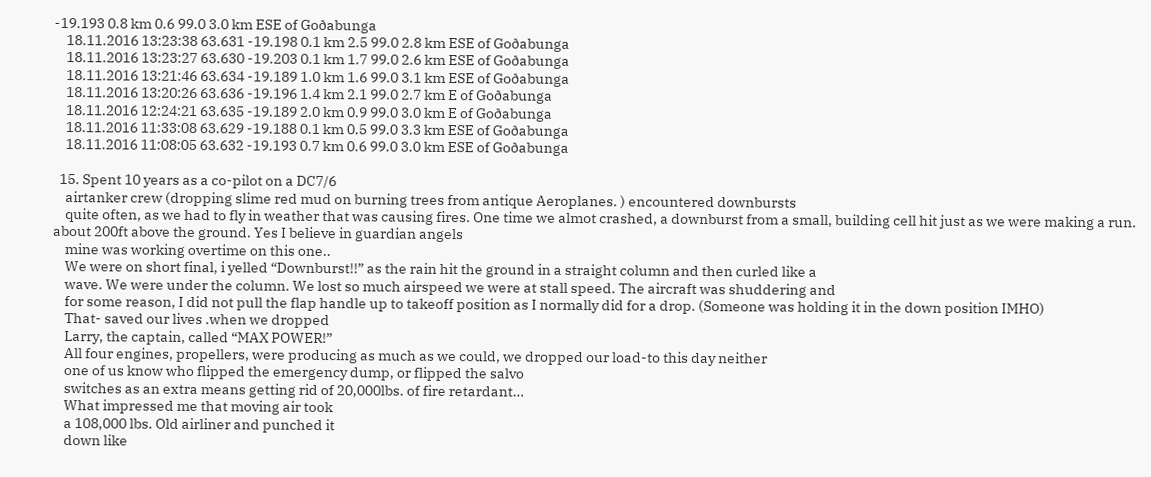-19.193 0.8 km 0.6 99.0 3.0 km ESE of Goðabunga
    18.11.2016 13:23:38 63.631 -19.198 0.1 km 2.5 99.0 2.8 km ESE of Goðabunga
    18.11.2016 13:23:27 63.630 -19.203 0.1 km 1.7 99.0 2.6 km ESE of Goðabunga
    18.11.2016 13:21:46 63.634 -19.189 1.0 km 1.6 99.0 3.1 km ESE of Goðabunga
    18.11.2016 13:20:26 63.636 -19.196 1.4 km 2.1 99.0 2.7 km E of Goðabunga
    18.11.2016 12:24:21 63.635 -19.189 2.0 km 0.9 99.0 3.0 km E of Goðabunga
    18.11.2016 11:33:08 63.629 -19.188 0.1 km 0.5 99.0 3.3 km ESE of Goðabunga
    18.11.2016 11:08:05 63.632 -19.193 0.7 km 0.6 99.0 3.0 km ESE of Goðabunga

  15. Spent 10 years as a co-pilot on a DC7/6
    airtanker crew (dropping slime red mud on burning trees from antique Aeroplanes. ) encountered downbursts
    quite often, as we had to fly in weather that was causing fires. One time we almot crashed, a downburst from a small, building cell hit just as we were making a run. about 200ft above the ground. Yes I believe in guardian angels
    mine was working overtime on this one..
    We were on short final, i yelled “Downburst!!” as the rain hit the ground in a straight column and then curled like a
    wave. We were under the column. We lost so much airspeed we were at stall speed. The aircraft was shuddering and
    for some reason, I did not pull the flap handle up to takeoff position as I normally did for a drop. (Someone was holding it in the down position IMHO)
    That- saved our lives .when we dropped
    Larry, the captain, called “MAX POWER!”
    All four engines, propellers, were producing as much as we could, we dropped our load-to this day neither
    one of us know who flipped the emergency dump, or flipped the salvo
    switches as an extra means getting rid of 20,000lbs. of fire retardant…
    What impressed me that moving air took
    a 108,000 lbs. Old airliner and punched it
    down like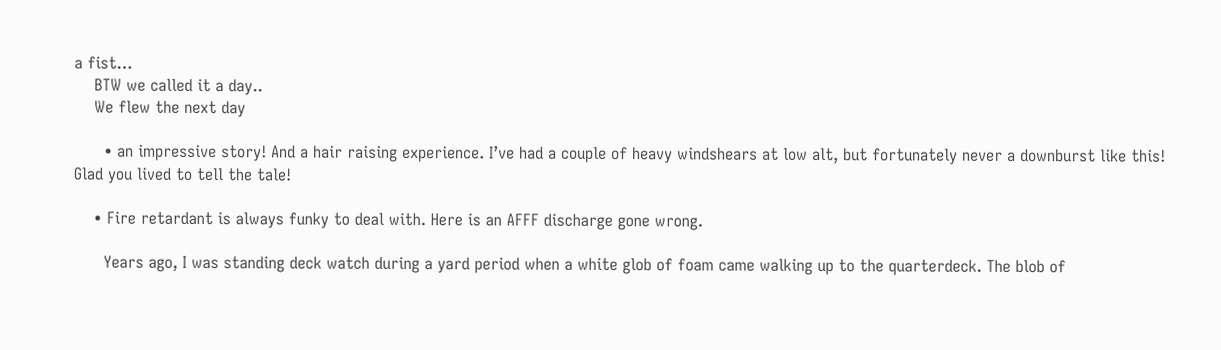a fist…
    BTW we called it a day..
    We flew the next day

      • an impressive story! And a hair raising experience. I’ve had a couple of heavy windshears at low alt, but fortunately never a downburst like this! Glad you lived to tell the tale!

    • Fire retardant is always funky to deal with. Here is an AFFF discharge gone wrong.

      Years ago, I was standing deck watch during a yard period when a white glob of foam came walking up to the quarterdeck. The blob of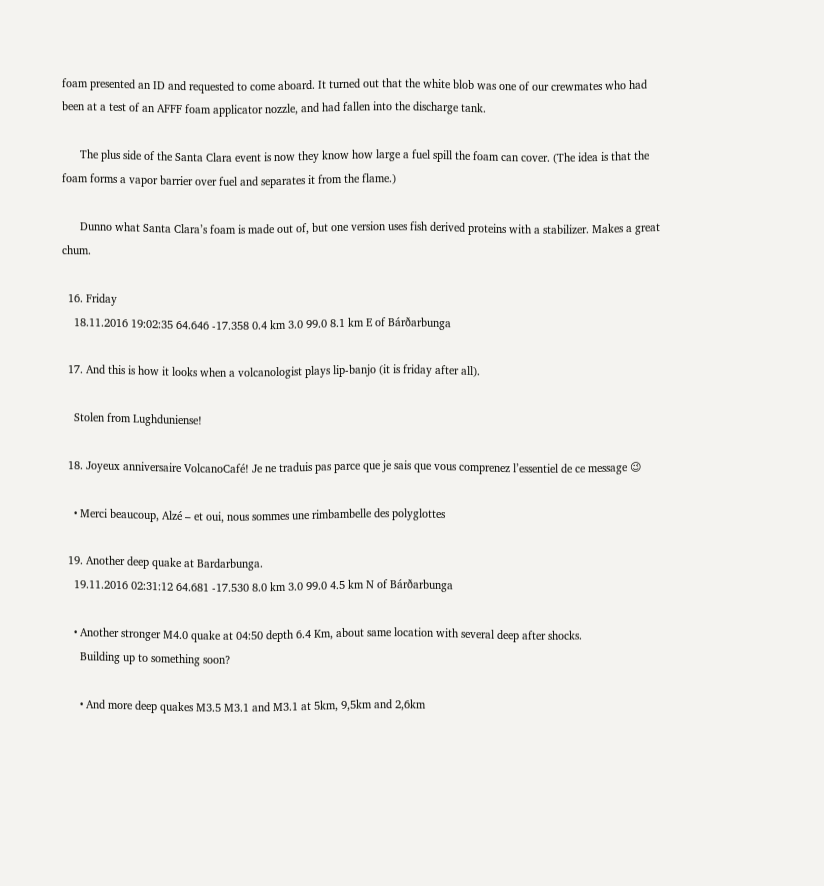foam presented an ID and requested to come aboard. It turned out that the white blob was one of our crewmates who had been at a test of an AFFF foam applicator nozzle, and had fallen into the discharge tank.

      The plus side of the Santa Clara event is now they know how large a fuel spill the foam can cover. (The idea is that the foam forms a vapor barrier over fuel and separates it from the flame.)

      Dunno what Santa Clara’s foam is made out of, but one version uses fish derived proteins with a stabilizer. Makes a great chum.

  16. Friday
    18.11.2016 19:02:35 64.646 -17.358 0.4 km 3.0 99.0 8.1 km E of Bárðarbunga

  17. And this is how it looks when a volcanologist plays lip-banjo (it is friday after all).

    Stolen from Lughduniense!

  18. Joyeux anniversaire VolcanoCafé! Je ne traduis pas parce que je sais que vous comprenez l’essentiel de ce message 😉

    • Merci beaucoup, Alzé – et oui, nous sommes une rimbambelle des polyglottes

  19. Another deep quake at Bardarbunga.
    19.11.2016 02:31:12 64.681 -17.530 8.0 km 3.0 99.0 4.5 km N of Bárðarbunga

    • Another stronger M4.0 quake at 04:50 depth 6.4 Km, about same location with several deep after shocks.
      Building up to something soon?

      • And more deep quakes M3.5 M3.1 and M3.1 at 5km, 9,5km and 2,6km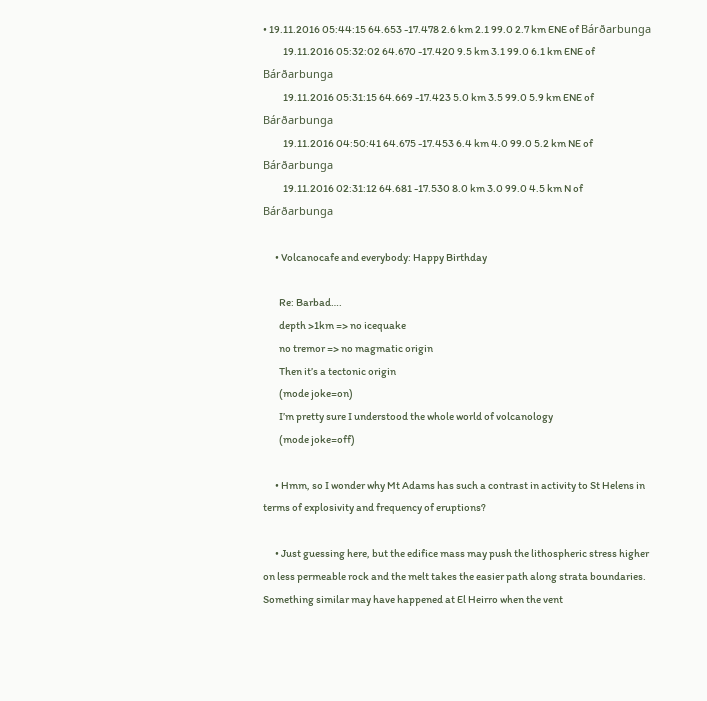• 19.11.2016 05:44:15 64.653 -17.478 2.6 km 2.1 99.0 2.7 km ENE of Bárðarbunga
          19.11.2016 05:32:02 64.670 -17.420 9.5 km 3.1 99.0 6.1 km ENE of Bárðarbunga
          19.11.2016 05:31:15 64.669 -17.423 5.0 km 3.5 99.0 5.9 km ENE of Bárðarbunga
          19.11.2016 04:50:41 64.675 -17.453 6.4 km 4.0 99.0 5.2 km NE of Bárðarbunga
          19.11.2016 02:31:12 64.681 -17.530 8.0 km 3.0 99.0 4.5 km N of Bárðarbunga

      • Volcanocafe and everybody: Happy Birthday

        Re: Barbad….
        depth >1km => no icequake
        no tremor => no magmatic origin
        Then it’s a tectonic origin
        (mode joke=on)
        I’m pretty sure I understood the whole world of volcanology
        (mode joke=off)

      • Hmm, so I wonder why Mt Adams has such a contrast in activity to St Helens in terms of explosivity and frequency of eruptions?

      • Just guessing here, but the edifice mass may push the lithospheric stress higher on less permeable rock and the melt takes the easier path along strata boundaries. Something similar may have happened at El Heirro when the vent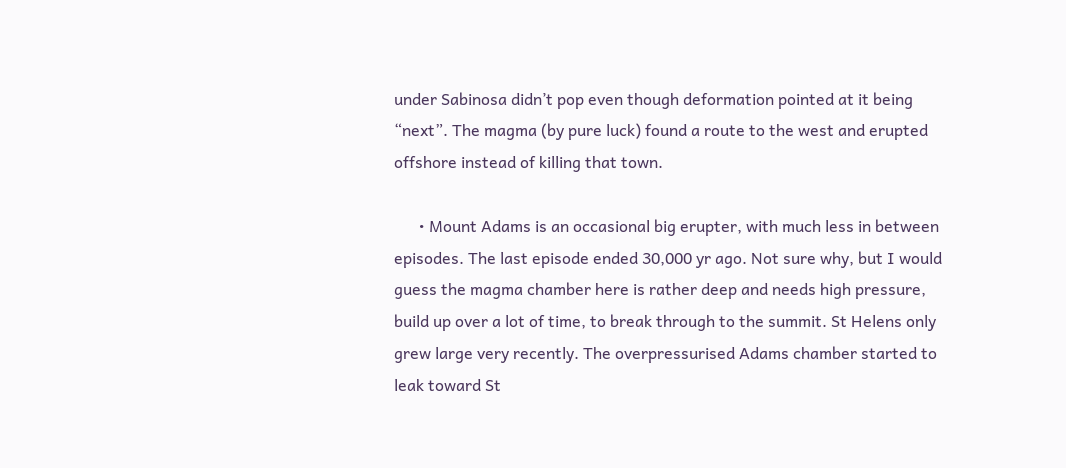under Sabinosa didn’t pop even though deformation pointed at it being “next”. The magma (by pure luck) found a route to the west and erupted offshore instead of killing that town.

      • Mount Adams is an occasional big erupter, with much less in between episodes. The last episode ended 30,000 yr ago. Not sure why, but I would guess the magma chamber here is rather deep and needs high pressure, build up over a lot of time, to break through to the summit. St Helens only grew large very recently. The overpressurised Adams chamber started to leak toward St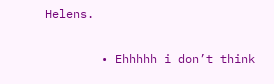Helens.

        • Ehhhhh i don’t think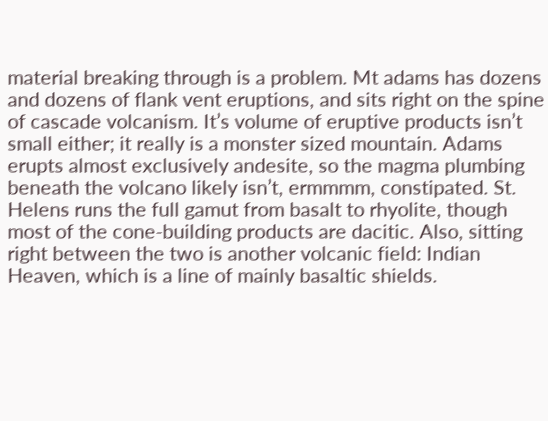material breaking through is a problem. Mt adams has dozens and dozens of flank vent eruptions, and sits right on the spine of cascade volcanism. It’s volume of eruptive products isn’t small either; it really is a monster sized mountain. Adams erupts almost exclusively andesite, so the magma plumbing beneath the volcano likely isn’t, ermmmm, constipated. St. Helens runs the full gamut from basalt to rhyolite, though most of the cone-building products are dacitic. Also, sitting right between the two is another volcanic field: Indian Heaven, which is a line of mainly basaltic shields.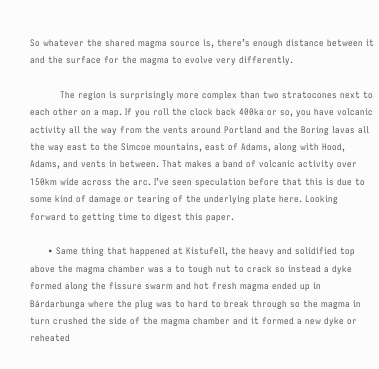So whatever the shared magma source is, there’s enough distance between it and the surface for the magma to evolve very differently.

          The region is surprisingly more complex than two stratocones next to each other on a map. If you roll the clock back 400ka or so, you have volcanic activity all the way from the vents around Portland and the Boring lavas all the way east to the Simcoe mountains, east of Adams, along with Hood, Adams, and vents in between. That makes a band of volcanic activity over 150km wide across the arc. I’ve seen speculation before that this is due to some kind of damage or tearing of the underlying plate here. Looking forward to getting time to digest this paper.

      • Same thing that happened at Kistufell, the heavy and solidified top above the magma chamber was a to tough nut to crack so instead a dyke formed along the fissure swarm and hot fresh magma ended up in Bárdarbunga where the plug was to hard to break through so the magma in turn crushed the side of the magma chamber and it formed a new dyke or reheated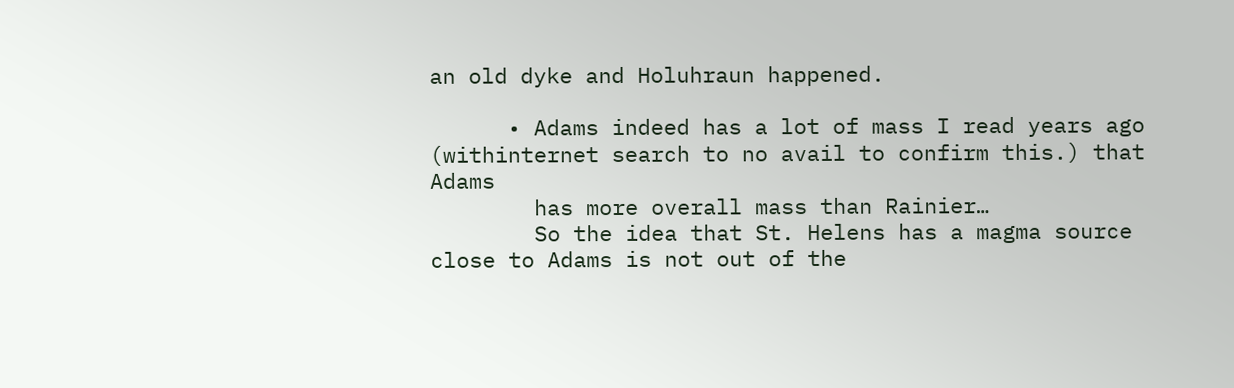an old dyke and Holuhraun happened.

      • Adams indeed has a lot of mass I read years ago (withinternet search to no avail to confirm this.) that Adams
        has more overall mass than Rainier…
        So the idea that St. Helens has a magma source close to Adams is not out of the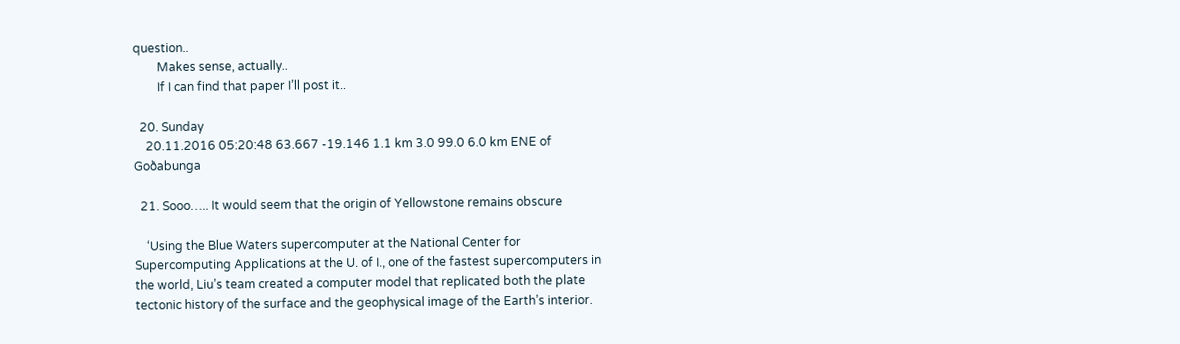question..
        Makes sense, actually..
        If I can find that paper I’ll post it..

  20. Sunday
    20.11.2016 05:20:48 63.667 -19.146 1.1 km 3.0 99.0 6.0 km ENE of Goðabunga

  21. Sooo….. It would seem that the origin of Yellowstone remains obscure

    ‘Using the Blue Waters supercomputer at the National Center for Supercomputing Applications at the U. of I., one of the fastest supercomputers in the world, Liu’s team created a computer model that replicated both the plate tectonic history of the surface and the geophysical image of the Earth’s interior.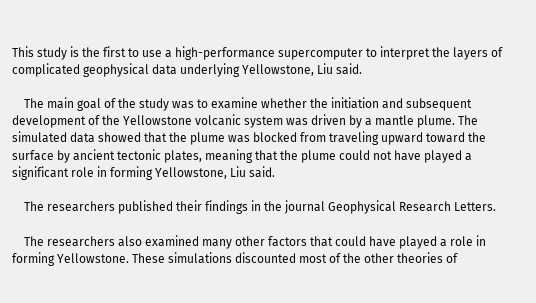This study is the first to use a high-performance supercomputer to interpret the layers of complicated geophysical data underlying Yellowstone, Liu said.

    The main goal of the study was to examine whether the initiation and subsequent development of the Yellowstone volcanic system was driven by a mantle plume. The simulated data showed that the plume was blocked from traveling upward toward the surface by ancient tectonic plates, meaning that the plume could not have played a significant role in forming Yellowstone, Liu said.

    The researchers published their findings in the journal Geophysical Research Letters.

    The researchers also examined many other factors that could have played a role in forming Yellowstone. These simulations discounted most of the other theories of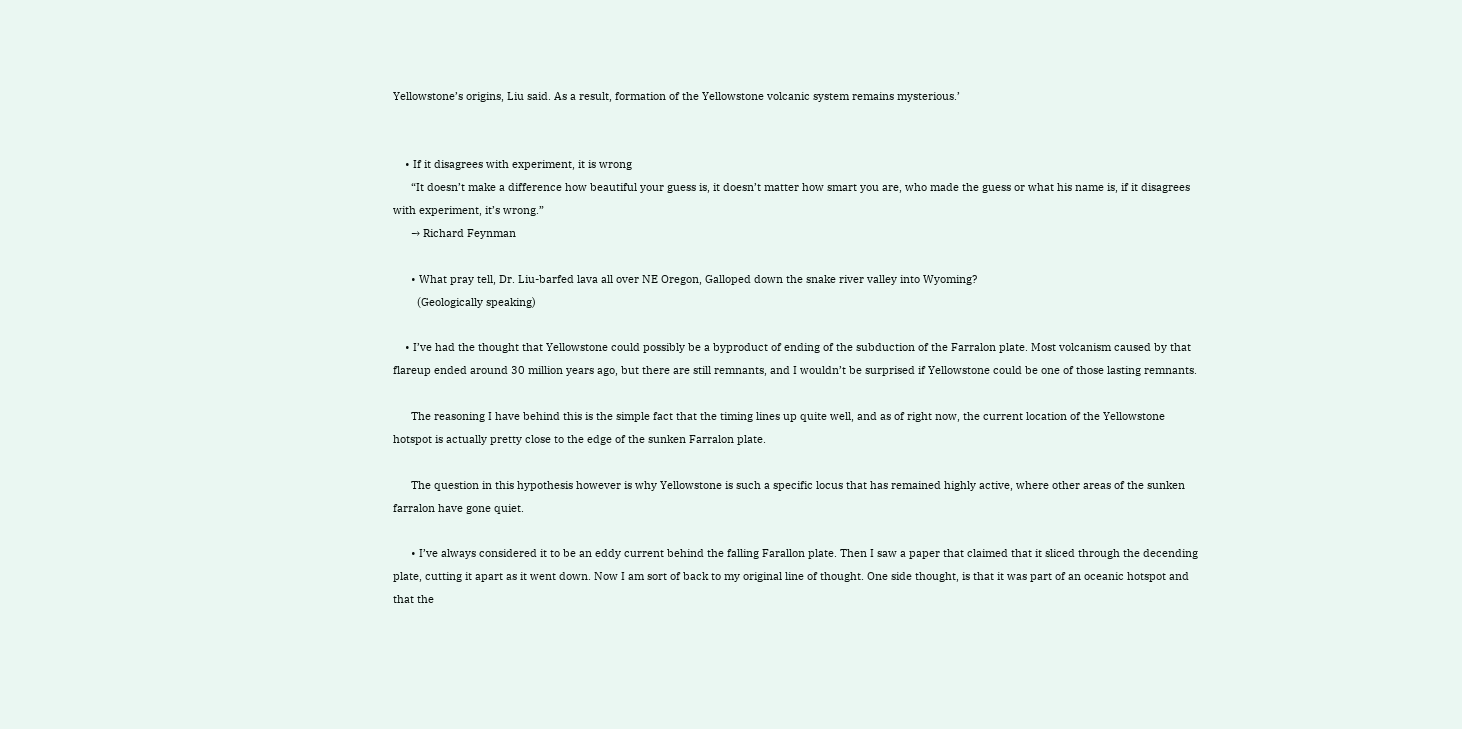Yellowstone’s origins, Liu said. As a result, formation of the Yellowstone volcanic system remains mysterious.’


    • If it disagrees with experiment, it is wrong
      “It doesn’t make a difference how beautiful your guess is, it doesn’t matter how smart you are, who made the guess or what his name is, if it disagrees with experiment, it’s wrong.”
      → Richard Feynman

      • What pray tell, Dr. Liu-barfed lava all over NE Oregon, Galloped down the snake river valley into Wyoming?
        (Geologically speaking)

    • I’ve had the thought that Yellowstone could possibly be a byproduct of ending of the subduction of the Farralon plate. Most volcanism caused by that flareup ended around 30 million years ago, but there are still remnants, and I wouldn’t be surprised if Yellowstone could be one of those lasting remnants.

      The reasoning I have behind this is the simple fact that the timing lines up quite well, and as of right now, the current location of the Yellowstone hotspot is actually pretty close to the edge of the sunken Farralon plate.

      The question in this hypothesis however is why Yellowstone is such a specific locus that has remained highly active, where other areas of the sunken farralon have gone quiet.

      • I’ve always considered it to be an eddy current behind the falling Farallon plate. Then I saw a paper that claimed that it sliced through the decending plate, cutting it apart as it went down. Now I am sort of back to my original line of thought. One side thought, is that it was part of an oceanic hotspot and that the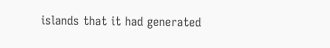islands that it had generated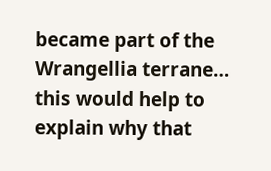became part of the Wrangellia terrane… this would help to explain why that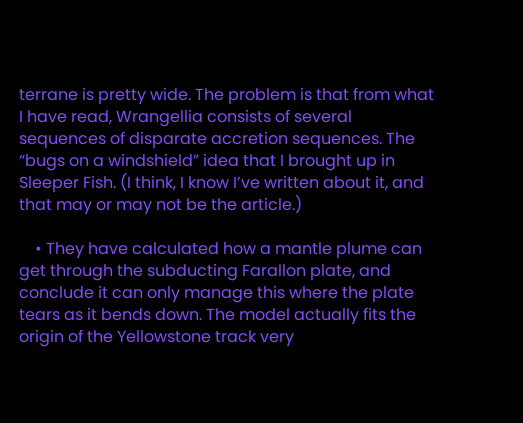terrane is pretty wide. The problem is that from what I have read, Wrangellia consists of several sequences of disparate accretion sequences. The “bugs on a windshield” idea that I brought up in Sleeper Fish. (I think, I know I’ve written about it, and that may or may not be the article.)

    • They have calculated how a mantle plume can get through the subducting Farallon plate, and conclude it can only manage this where the plate tears as it bends down. The model actually fits the origin of the Yellowstone track very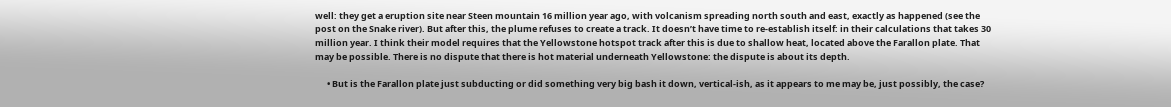well: they get a eruption site near Steen mountain 16 million year ago, with volcanism spreading north south and east, exactly as happened (see the post on the Snake river). But after this, the plume refuses to create a track. It doesn’t have time to re-establish itself: in their calculations that takes 30 million year. I think their model requires that the Yellowstone hotspot track after this is due to shallow heat, located above the Farallon plate. That may be possible. There is no dispute that there is hot material underneath Yellowstone: the dispute is about its depth.

      • But is the Farallon plate just subducting or did something very big bash it down, vertical-ish, as it appears to me may be, just possibly, the case?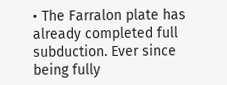• The Farralon plate has already completed full subduction. Ever since being fully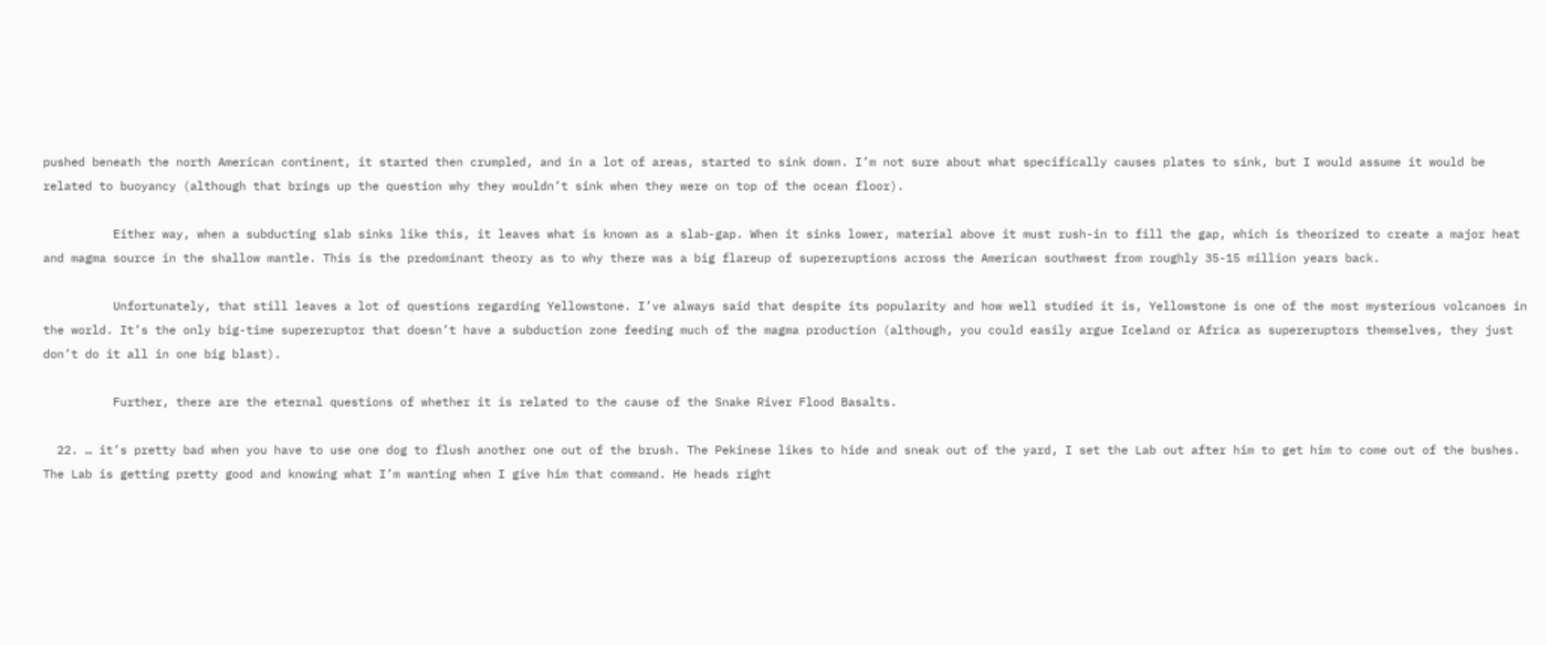pushed beneath the north American continent, it started then crumpled, and in a lot of areas, started to sink down. I’m not sure about what specifically causes plates to sink, but I would assume it would be related to buoyancy (although that brings up the question why they wouldn’t sink when they were on top of the ocean floor).

          Either way, when a subducting slab sinks like this, it leaves what is known as a slab-gap. When it sinks lower, material above it must rush-in to fill the gap, which is theorized to create a major heat and magma source in the shallow mantle. This is the predominant theory as to why there was a big flareup of supereruptions across the American southwest from roughly 35-15 million years back.

          Unfortunately, that still leaves a lot of questions regarding Yellowstone. I’ve always said that despite its popularity and how well studied it is, Yellowstone is one of the most mysterious volcanoes in the world. It’s the only big-time supereruptor that doesn’t have a subduction zone feeding much of the magma production (although, you could easily argue Iceland or Africa as supereruptors themselves, they just don’t do it all in one big blast).

          Further, there are the eternal questions of whether it is related to the cause of the Snake River Flood Basalts.

  22. … it’s pretty bad when you have to use one dog to flush another one out of the brush. The Pekinese likes to hide and sneak out of the yard, I set the Lab out after him to get him to come out of the bushes. The Lab is getting pretty good and knowing what I’m wanting when I give him that command. He heads right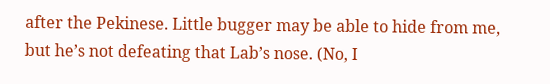after the Pekinese. Little bugger may be able to hide from me, but he’s not defeating that Lab’s nose. (No, I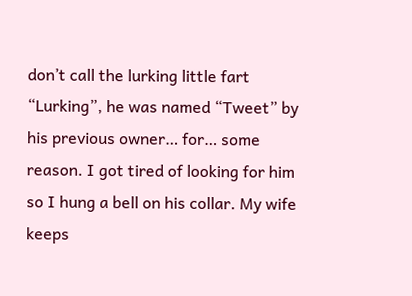don’t call the lurking little fart “Lurking”, he was named “Tweet” by his previous owner… for… some reason. I got tired of looking for him so I hung a bell on his collar. My wife keeps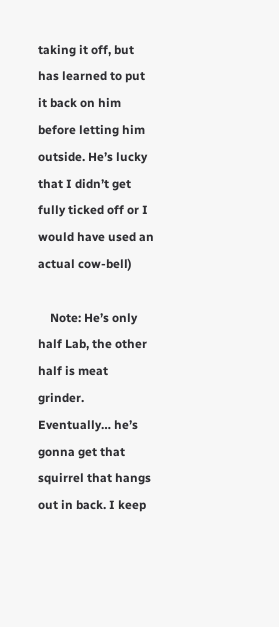taking it off, but has learned to put it back on him before letting him outside. He’s lucky that I didn’t get fully ticked off or I would have used an actual cow-bell)

    Note: He’s only half Lab, the other half is meat grinder. Eventually… he’s gonna get that squirrel that hangs out in back. I keep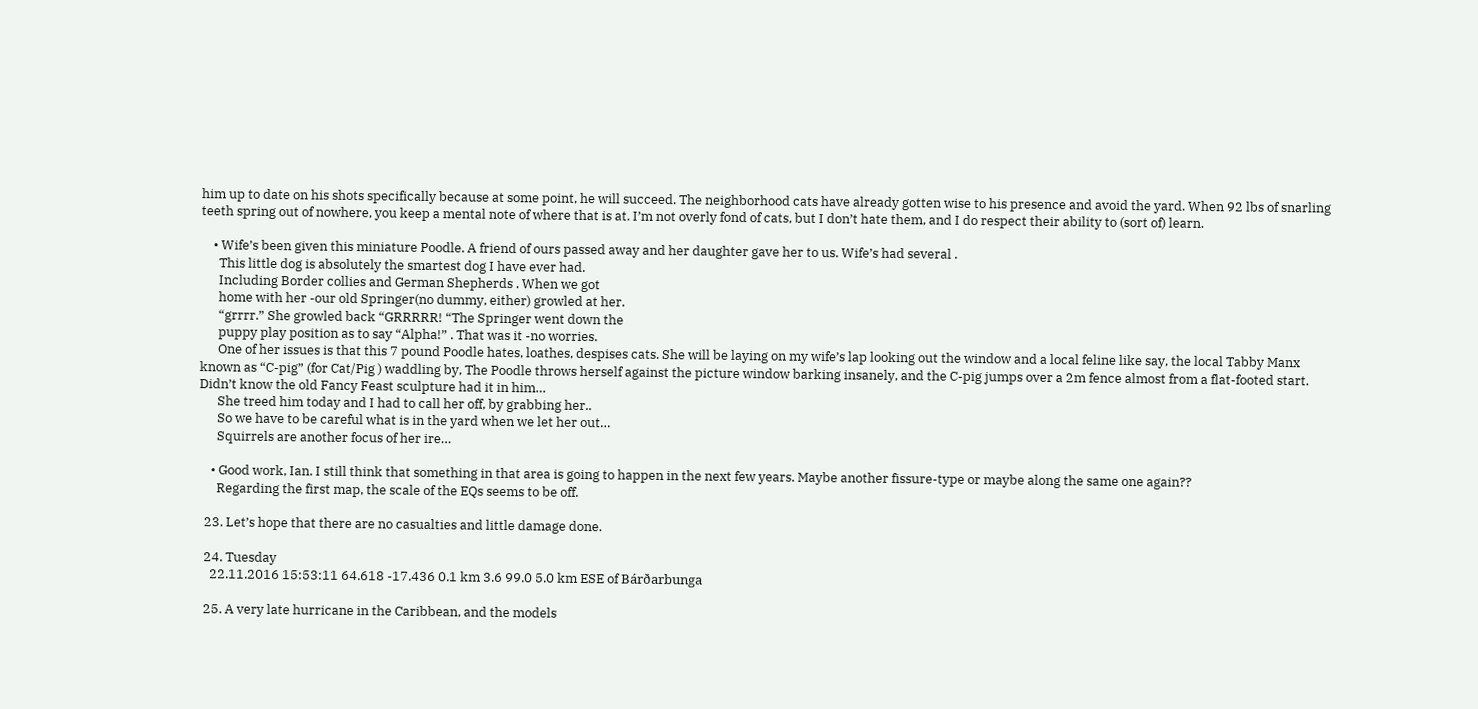him up to date on his shots specifically because at some point, he will succeed. The neighborhood cats have already gotten wise to his presence and avoid the yard. When 92 lbs of snarling teeth spring out of nowhere, you keep a mental note of where that is at. I’m not overly fond of cats, but I don’t hate them, and I do respect their ability to (sort of) learn.

    • Wife’s been given this miniature Poodle. A friend of ours passed away and her daughter gave her to us. Wife’s had several .
      This little dog is absolutely the smartest dog I have ever had.
      Including Border collies and German Shepherds . When we got
      home with her -our old Springer(no dummy, either) growled at her.
      “grrrr.” She growled back “GRRRRR! “The Springer went down the
      puppy play position as to say “Alpha!” . That was it -no worries.
      One of her issues is that this 7 pound Poodle hates, loathes, despises cats. She will be laying on my wife’s lap looking out the window and a local feline like say, the local Tabby Manx known as “C-pig” (for Cat/Pig ) waddling by, The Poodle throws herself against the picture window barking insanely, and the C-pig jumps over a 2m fence almost from a flat-footed start. Didn’t know the old Fancy Feast sculpture had it in him…
      She treed him today and I had to call her off, by grabbing her..
      So we have to be careful what is in the yard when we let her out…
      Squirrels are another focus of her ire…

    • Good work, Ian. I still think that something in that area is going to happen in the next few years. Maybe another fissure-type or maybe along the same one again??
      Regarding the first map, the scale of the EQs seems to be off.

  23. Let’s hope that there are no casualties and little damage done.

  24. Tuesday
    22.11.2016 15:53:11 64.618 -17.436 0.1 km 3.6 99.0 5.0 km ESE of Bárðarbunga

  25. A very late hurricane in the Caribbean, and the models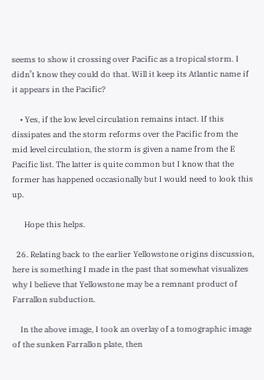seems to show it crossing over Pacific as a tropical storm. I didn’t know they could do that. Will it keep its Atlantic name if it appears in the Pacific?

    • Yes, if the low level circulation remains intact. If this dissipates and the storm reforms over the Pacific from the mid level circulation, the storm is given a name from the E Pacific list. The latter is quite common but I know that the former has happened occasionally but I would need to look this up.

      Hope this helps.

  26. Relating back to the earlier Yellowstone origins discussion, here is something I made in the past that somewhat visualizes why I believe that Yellowstone may be a remnant product of Farrallon subduction.

    In the above image, I took an overlay of a tomographic image of the sunken Farrallon plate, then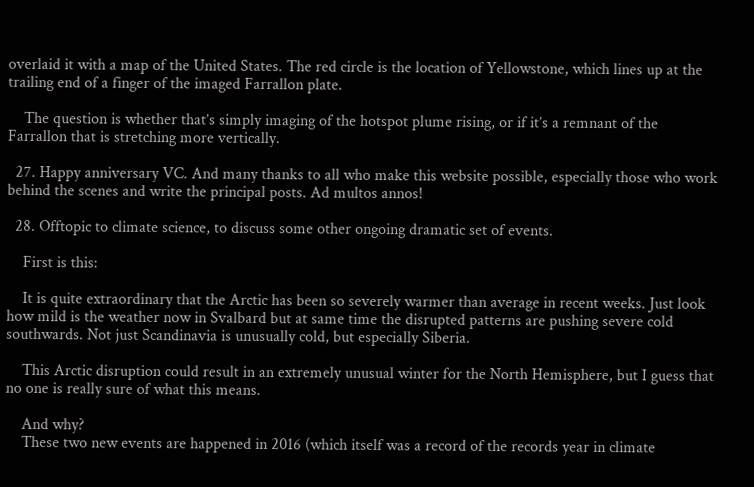overlaid it with a map of the United States. The red circle is the location of Yellowstone, which lines up at the trailing end of a finger of the imaged Farrallon plate.

    The question is whether that’s simply imaging of the hotspot plume rising, or if it’s a remnant of the Farrallon that is stretching more vertically.

  27. Happy anniversary VC. And many thanks to all who make this website possible, especially those who work behind the scenes and write the principal posts. Ad multos annos!

  28. Offtopic to climate science, to discuss some other ongoing dramatic set of events.

    First is this:

    It is quite extraordinary that the Arctic has been so severely warmer than average in recent weeks. Just look how mild is the weather now in Svalbard but at same time the disrupted patterns are pushing severe cold southwards. Not just Scandinavia is unusually cold, but especially Siberia.

    This Arctic disruption could result in an extremely unusual winter for the North Hemisphere, but I guess that no one is really sure of what this means.

    And why?
    These two new events are happened in 2016 (which itself was a record of the records year in climate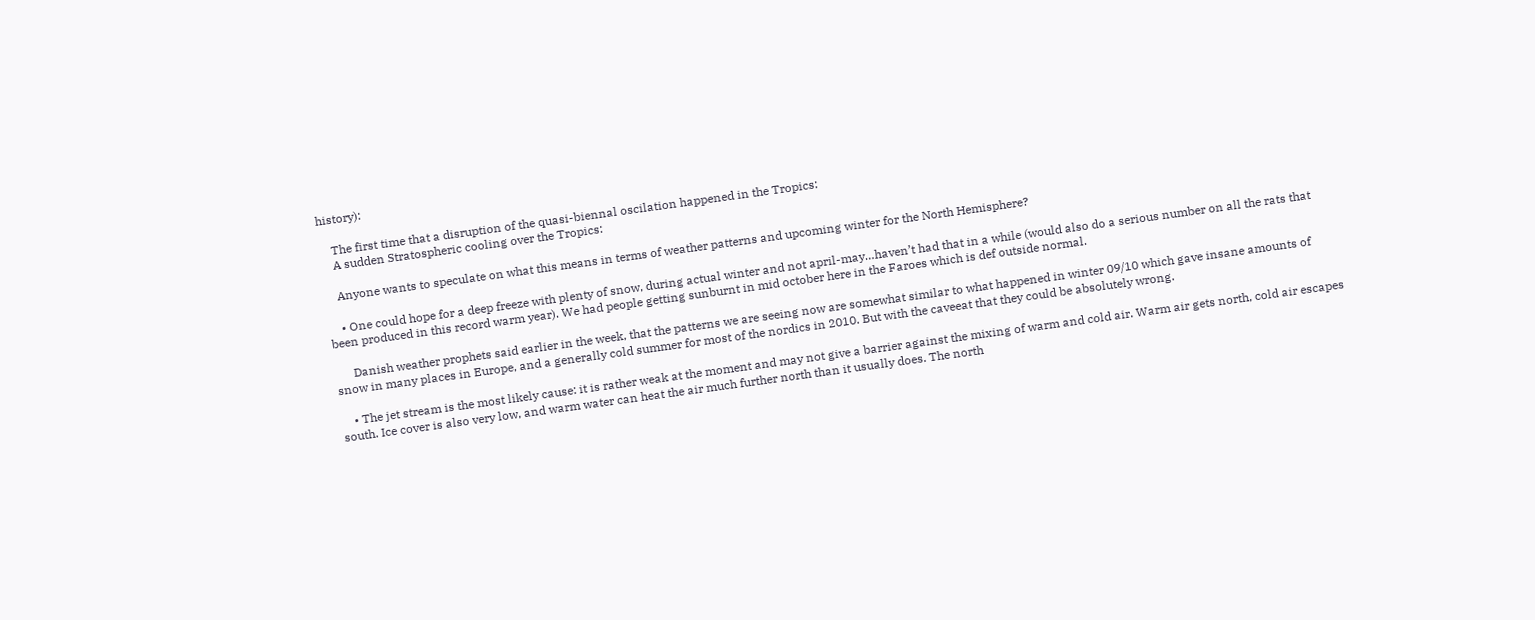history):

    The first time that a disruption of the quasi-biennal oscilation happened in the Tropics:
    A sudden Stratospheric cooling over the Tropics:

    Anyone wants to speculate on what this means in terms of weather patterns and upcoming winter for the North Hemisphere?

    • One could hope for a deep freeze with plenty of snow, during actual winter and not april-may…haven’t had that in a while (would also do a serious number on all the rats that been produced in this record warm year). We had people getting sunburnt in mid october here in the Faroes which is def outside normal.

      Danish weather prophets said earlier in the week, that the patterns we are seeing now are somewhat similar to what happened in winter 09/10 which gave insane amounts of snow in many places in Europe, and a generally cold summer for most of the nordics in 2010. But with the caveeat that they could be absolutely wrong.

    • The jet stream is the most likely cause: it is rather weak at the moment and may not give a barrier against the mixing of warm and cold air. Warm air gets north, cold air escapes south. Ice cover is also very low, and warm water can heat the air much further north than it usually does. The north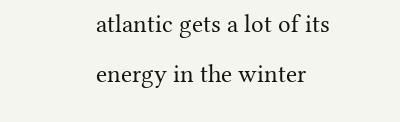atlantic gets a lot of its energy in the winter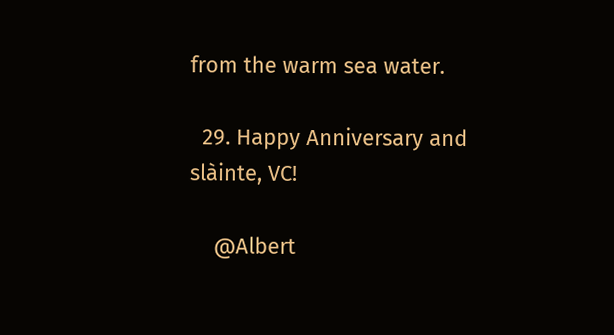from the warm sea water.

  29. Happy Anniversary and slàinte, VC!

    @Albert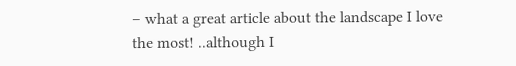– what a great article about the landscape I love the most! ..although I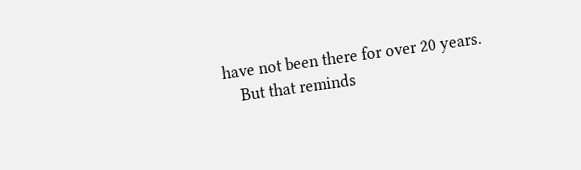have not been there for over 20 years.
    But that reminds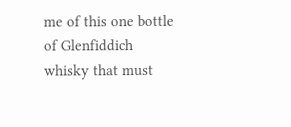me of this one bottle of Glenfiddich whisky that must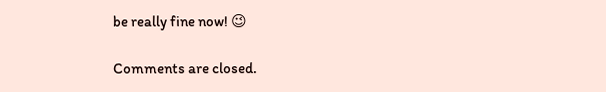be really fine now! 😉

Comments are closed.